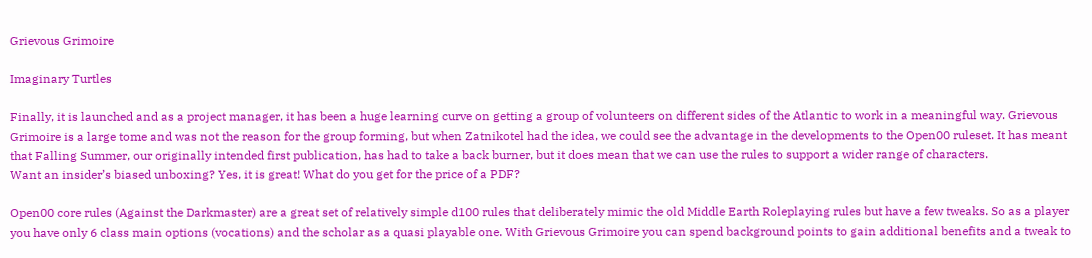Grievous Grimoire

Imaginary Turtles

Finally, it is launched and as a project manager, it has been a huge learning curve on getting a group of volunteers on different sides of the Atlantic to work in a meaningful way. Grievous Grimoire is a large tome and was not the reason for the group forming, but when Zatnikotel had the idea, we could see the advantage in the developments to the Open00 ruleset. It has meant that Falling Summer, our originally intended first publication, has had to take a back burner, but it does mean that we can use the rules to support a wider range of characters.
Want an insider’s biased unboxing? Yes, it is great! What do you get for the price of a PDF?

Open00 core rules (Against the Darkmaster) are a great set of relatively simple d100 rules that deliberately mimic the old Middle Earth Roleplaying rules but have a few tweaks. So as a player you have only 6 class main options (vocations) and the scholar as a quasi playable one. With Grievous Grimoire you can spend background points to gain additional benefits and a tweak to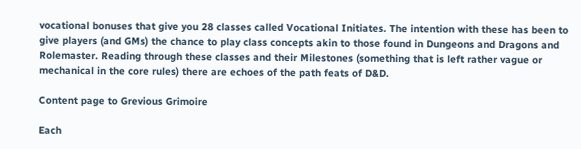vocational bonuses that give you 28 classes called Vocational Initiates. The intention with these has been to give players (and GMs) the chance to play class concepts akin to those found in Dungeons and Dragons and Rolemaster. Reading through these classes and their Milestones (something that is left rather vague or mechanical in the core rules) there are echoes of the path feats of D&D.

Content page to Grevious Grimoire

Each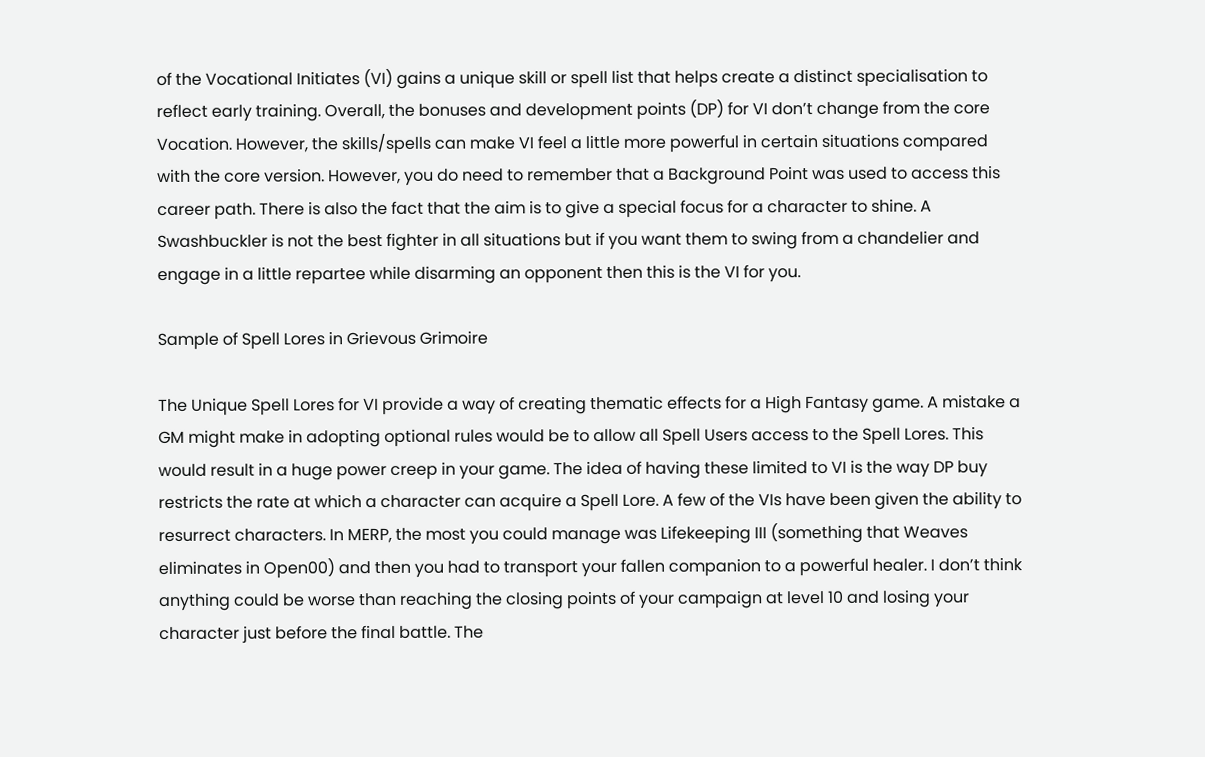of the Vocational Initiates (VI) gains a unique skill or spell list that helps create a distinct specialisation to reflect early training. Overall, the bonuses and development points (DP) for VI don’t change from the core Vocation. However, the skills/spells can make VI feel a little more powerful in certain situations compared with the core version. However, you do need to remember that a Background Point was used to access this career path. There is also the fact that the aim is to give a special focus for a character to shine. A Swashbuckler is not the best fighter in all situations but if you want them to swing from a chandelier and engage in a little repartee while disarming an opponent then this is the VI for you.

Sample of Spell Lores in Grievous Grimoire

The Unique Spell Lores for VI provide a way of creating thematic effects for a High Fantasy game. A mistake a GM might make in adopting optional rules would be to allow all Spell Users access to the Spell Lores. This would result in a huge power creep in your game. The idea of having these limited to VI is the way DP buy restricts the rate at which a character can acquire a Spell Lore. A few of the VIs have been given the ability to resurrect characters. In MERP, the most you could manage was Lifekeeping III (something that Weaves eliminates in Open00) and then you had to transport your fallen companion to a powerful healer. I don’t think anything could be worse than reaching the closing points of your campaign at level 10 and losing your character just before the final battle. The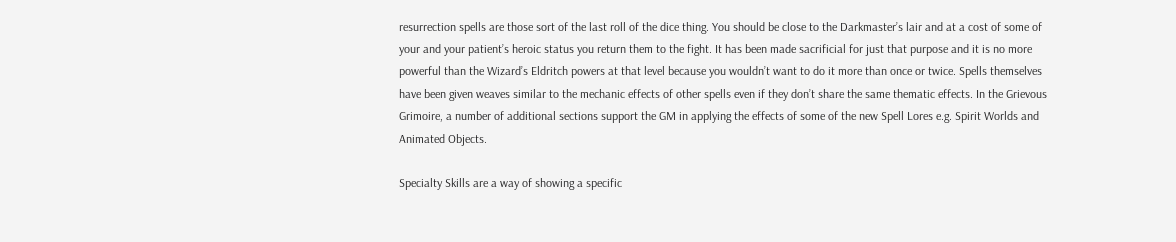resurrection spells are those sort of the last roll of the dice thing. You should be close to the Darkmaster’s lair and at a cost of some of your and your patient’s heroic status you return them to the fight. It has been made sacrificial for just that purpose and it is no more powerful than the Wizard’s Eldritch powers at that level because you wouldn’t want to do it more than once or twice. Spells themselves have been given weaves similar to the mechanic effects of other spells even if they don’t share the same thematic effects. In the Grievous Grimoire, a number of additional sections support the GM in applying the effects of some of the new Spell Lores e.g. Spirit Worlds and Animated Objects.

Specialty Skills are a way of showing a specific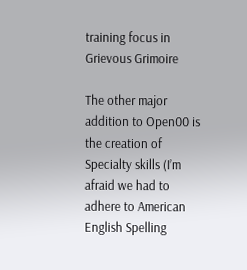training focus in Grievous Grimoire

The other major addition to Open00 is the creation of Specialty skills (I’m afraid we had to adhere to American English Spelling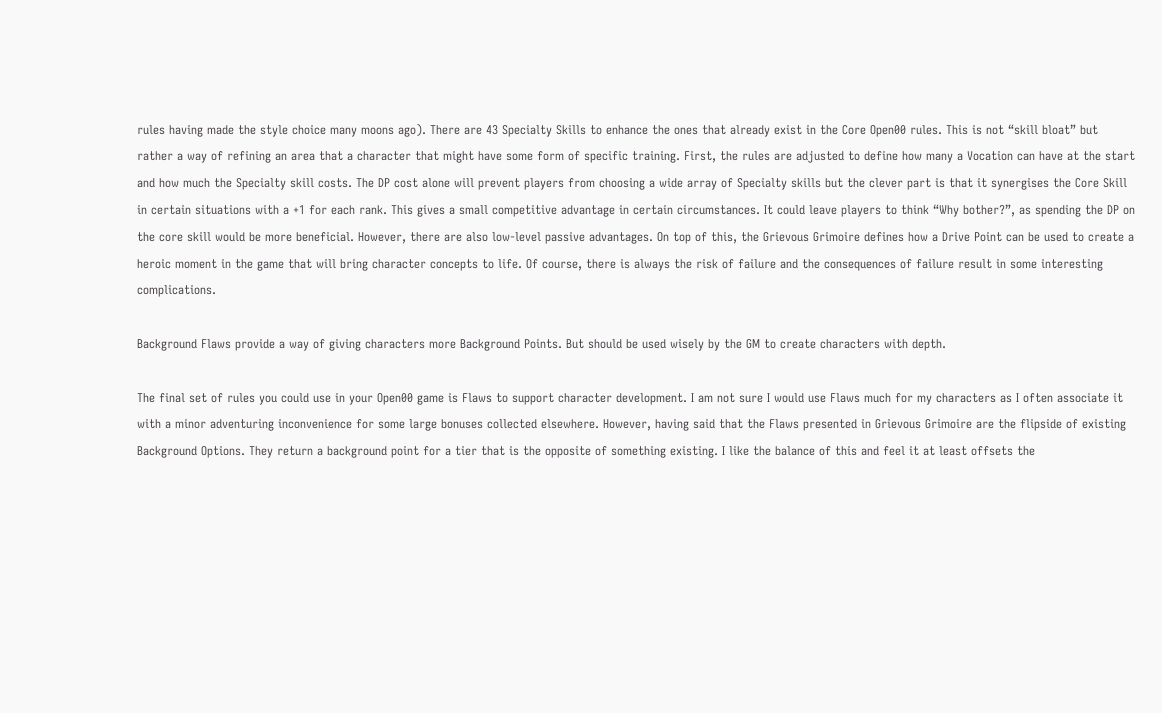rules having made the style choice many moons ago). There are 43 Specialty Skills to enhance the ones that already exist in the Core Open00 rules. This is not “skill bloat” but rather a way of refining an area that a character that might have some form of specific training. First, the rules are adjusted to define how many a Vocation can have at the start and how much the Specialty skill costs. The DP cost alone will prevent players from choosing a wide array of Specialty skills but the clever part is that it synergises the Core Skill in certain situations with a +1 for each rank. This gives a small competitive advantage in certain circumstances. It could leave players to think “Why bother?”, as spending the DP on the core skill would be more beneficial. However, there are also low-level passive advantages. On top of this, the Grievous Grimoire defines how a Drive Point can be used to create a heroic moment in the game that will bring character concepts to life. Of course, there is always the risk of failure and the consequences of failure result in some interesting complications.

Background Flaws provide a way of giving characters more Background Points. But should be used wisely by the GM to create characters with depth.

The final set of rules you could use in your Open00 game is Flaws to support character development. I am not sure I would use Flaws much for my characters as I often associate it with a minor adventuring inconvenience for some large bonuses collected elsewhere. However, having said that the Flaws presented in Grievous Grimoire are the flipside of existing Background Options. They return a background point for a tier that is the opposite of something existing. I like the balance of this and feel it at least offsets the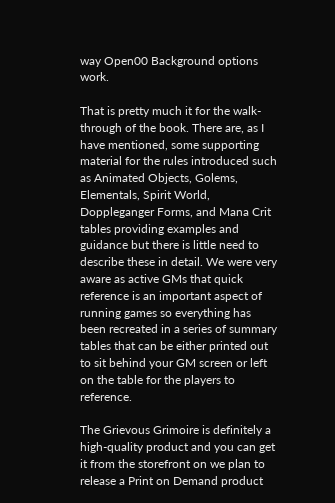way Open00 Background options work.

That is pretty much it for the walk-through of the book. There are, as I have mentioned, some supporting material for the rules introduced such as Animated Objects, Golems, Elementals, Spirit World, Doppleganger Forms, and Mana Crit tables providing examples and guidance but there is little need to describe these in detail. We were very aware as active GMs that quick reference is an important aspect of running games so everything has been recreated in a series of summary tables that can be either printed out to sit behind your GM screen or left on the table for the players to reference.

The Grievous Grimoire is definitely a high-quality product and you can get it from the storefront on we plan to release a Print on Demand product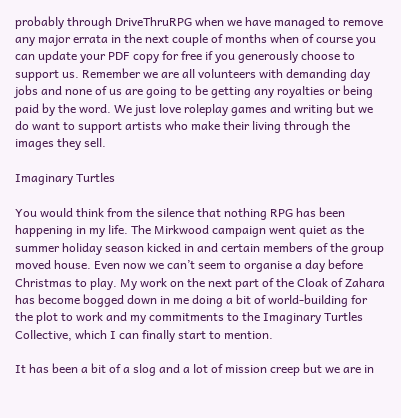probably through DriveThruRPG when we have managed to remove any major errata in the next couple of months when of course you can update your PDF copy for free if you generously choose to support us. Remember we are all volunteers with demanding day jobs and none of us are going to be getting any royalties or being paid by the word. We just love roleplay games and writing but we do want to support artists who make their living through the images they sell.

Imaginary Turtles

You would think from the silence that nothing RPG has been happening in my life. The Mirkwood campaign went quiet as the summer holiday season kicked in and certain members of the group moved house. Even now we can’t seem to organise a day before Christmas to play. My work on the next part of the Cloak of Zahara has become bogged down in me doing a bit of world-building for the plot to work and my commitments to the Imaginary Turtles Collective, which I can finally start to mention.

It has been a bit of a slog and a lot of mission creep but we are in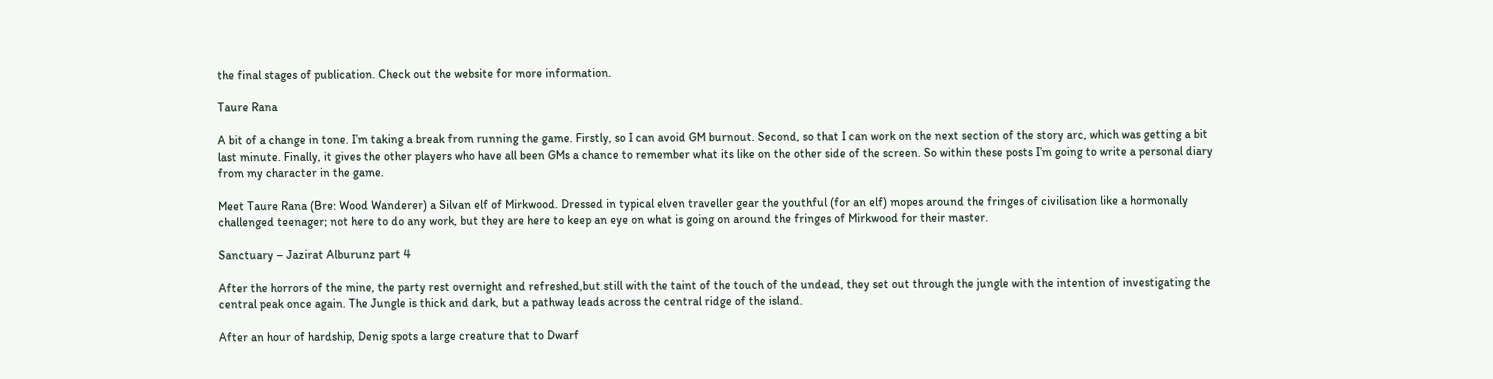the final stages of publication. Check out the website for more information.

Taure Rana

A bit of a change in tone. I’m taking a break from running the game. Firstly, so I can avoid GM burnout. Second, so that I can work on the next section of the story arc, which was getting a bit last minute. Finally, it gives the other players who have all been GMs a chance to remember what its like on the other side of the screen. So within these posts I’m going to write a personal diary from my character in the game.

Meet Taure Rana (Bre: Wood Wanderer) a Silvan elf of Mirkwood. Dressed in typical elven traveller gear the youthful (for an elf) mopes around the fringes of civilisation like a hormonally challenged teenager; not here to do any work, but they are here to keep an eye on what is going on around the fringes of Mirkwood for their master.

Sanctuary – Jazirat Alburunz part 4

After the horrors of the mine, the party rest overnight and refreshed,but still with the taint of the touch of the undead, they set out through the jungle with the intention of investigating the central peak once again. The Jungle is thick and dark, but a pathway leads across the central ridge of the island.

After an hour of hardship, Denig spots a large creature that to Dwarf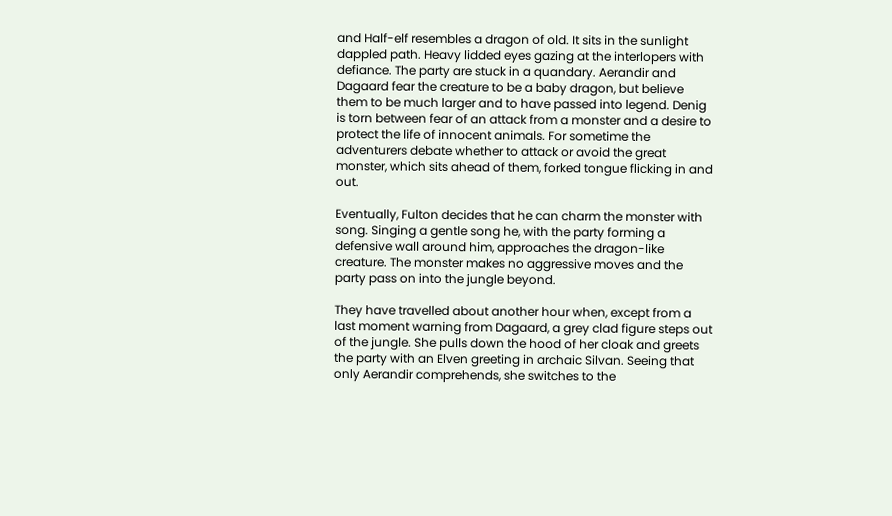and Half-elf resembles a dragon of old. It sits in the sunlight dappled path. Heavy lidded eyes gazing at the interlopers with defiance. The party are stuck in a quandary. Aerandir and Dagaard fear the creature to be a baby dragon, but believe them to be much larger and to have passed into legend. Denig is torn between fear of an attack from a monster and a desire to protect the life of innocent animals. For sometime the adventurers debate whether to attack or avoid the great monster, which sits ahead of them, forked tongue flicking in and out.

Eventually, Fulton decides that he can charm the monster with song. Singing a gentle song he, with the party forming a defensive wall around him, approaches the dragon-like creature. The monster makes no aggressive moves and the party pass on into the jungle beyond.

They have travelled about another hour when, except from a last moment warning from Dagaard, a grey clad figure steps out of the jungle. She pulls down the hood of her cloak and greets the party with an Elven greeting in archaic Silvan. Seeing that only Aerandir comprehends, she switches to the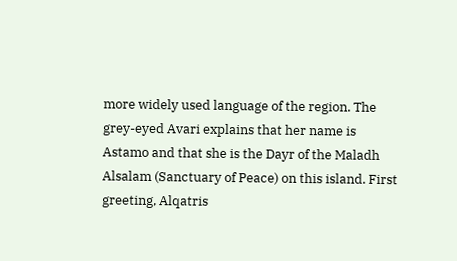more widely used language of the region. The grey-eyed Avari explains that her name is Astamo and that she is the Dayr of the Maladh Alsalam (Sanctuary of Peace) on this island. First greeting, Alqatris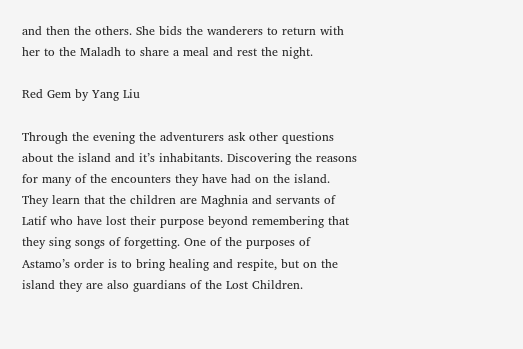and then the others. She bids the wanderers to return with her to the Maladh to share a meal and rest the night.

Red Gem by Yang Liu

Through the evening the adventurers ask other questions about the island and it’s inhabitants. Discovering the reasons for many of the encounters they have had on the island. They learn that the children are Maghnia and servants of Latif who have lost their purpose beyond remembering that they sing songs of forgetting. One of the purposes of Astamo’s order is to bring healing and respite, but on the island they are also guardians of the Lost Children.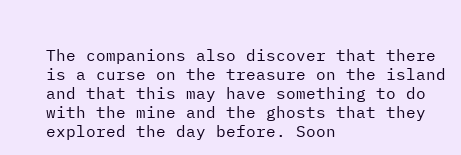The companions also discover that there is a curse on the treasure on the island and that this may have something to do with the mine and the ghosts that they explored the day before. Soon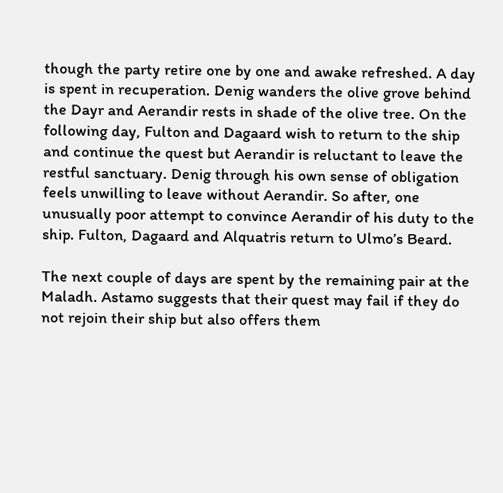though the party retire one by one and awake refreshed. A day is spent in recuperation. Denig wanders the olive grove behind the Dayr and Aerandir rests in shade of the olive tree. On the following day, Fulton and Dagaard wish to return to the ship and continue the quest but Aerandir is reluctant to leave the restful sanctuary. Denig through his own sense of obligation feels unwilling to leave without Aerandir. So after, one unusually poor attempt to convince Aerandir of his duty to the ship. Fulton, Dagaard and Alquatris return to Ulmo’s Beard.

The next couple of days are spent by the remaining pair at the Maladh. Astamo suggests that their quest may fail if they do not rejoin their ship but also offers them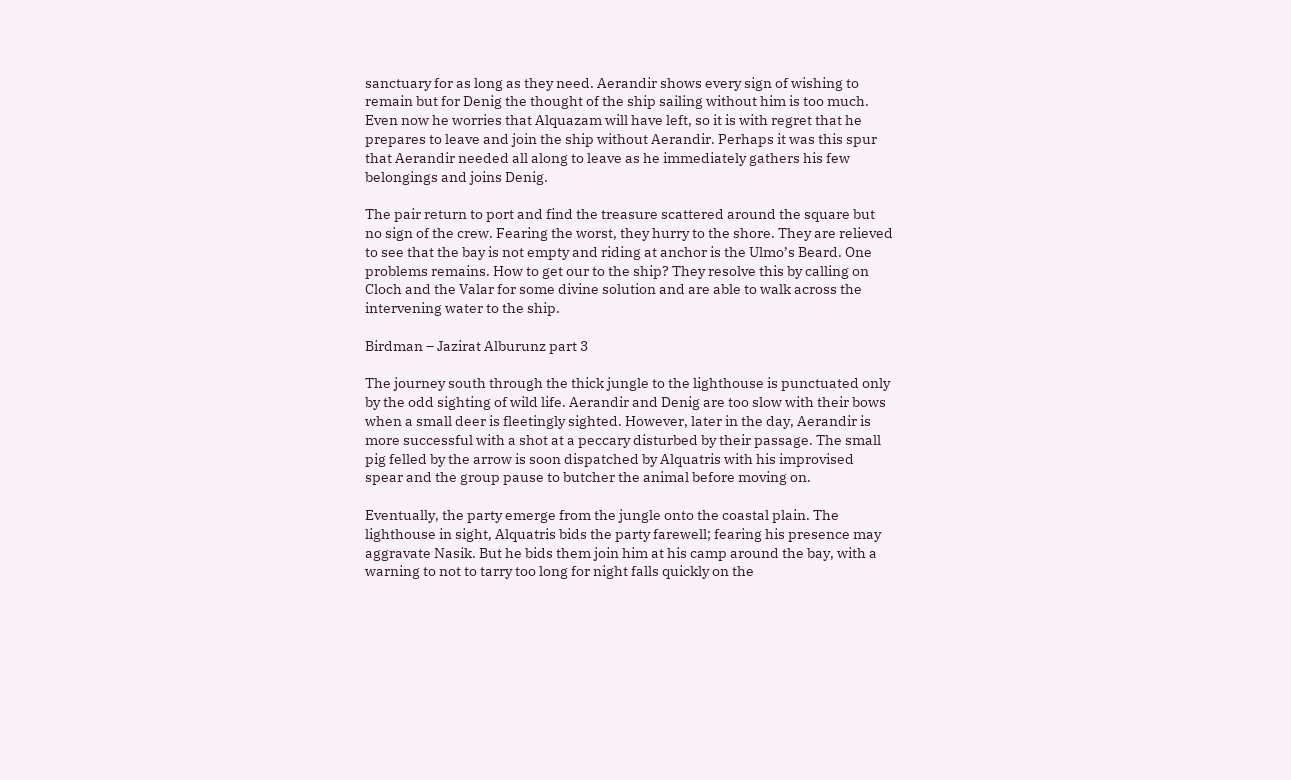sanctuary for as long as they need. Aerandir shows every sign of wishing to remain but for Denig the thought of the ship sailing without him is too much. Even now he worries that Alquazam will have left, so it is with regret that he prepares to leave and join the ship without Aerandir. Perhaps it was this spur that Aerandir needed all along to leave as he immediately gathers his few belongings and joins Denig.

The pair return to port and find the treasure scattered around the square but no sign of the crew. Fearing the worst, they hurry to the shore. They are relieved to see that the bay is not empty and riding at anchor is the Ulmo’s Beard. One problems remains. How to get our to the ship? They resolve this by calling on Cloch and the Valar for some divine solution and are able to walk across the intervening water to the ship.

Birdman – Jazirat Alburunz part 3

The journey south through the thick jungle to the lighthouse is punctuated only by the odd sighting of wild life. Aerandir and Denig are too slow with their bows when a small deer is fleetingly sighted. However, later in the day, Aerandir is more successful with a shot at a peccary disturbed by their passage. The small pig felled by the arrow is soon dispatched by Alquatris with his improvised spear and the group pause to butcher the animal before moving on.

Eventually, the party emerge from the jungle onto the coastal plain. The lighthouse in sight, Alquatris bids the party farewell; fearing his presence may aggravate Nasik. But he bids them join him at his camp around the bay, with a warning to not to tarry too long for night falls quickly on the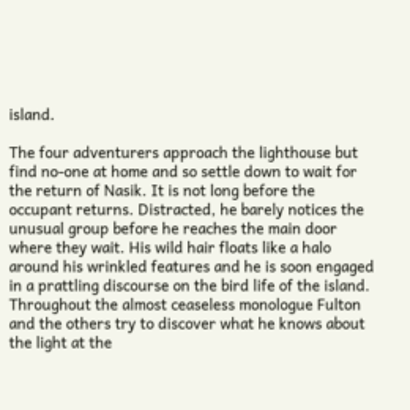island.

The four adventurers approach the lighthouse but find no-one at home and so settle down to wait for the return of Nasik. It is not long before the occupant returns. Distracted, he barely notices the unusual group before he reaches the main door where they wait. His wild hair floats like a halo around his wrinkled features and he is soon engaged in a prattling discourse on the bird life of the island. Throughout the almost ceaseless monologue Fulton and the others try to discover what he knows about the light at the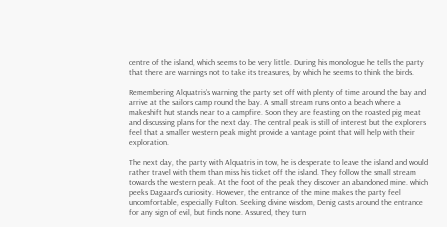centre of the island, which seems to be very little. During his monologue he tells the party that there are warnings not to take its treasures, by which he seems to think the birds.

Remembering Alquatris’s warning the party set off with plenty of time around the bay and arrive at the sailors camp round the bay. A small stream runs onto a beach where a makeshift hut stands near to a campfire. Soon they are feasting on the roasted pig meat and discussing plans for the next day. The central peak is still of interest but the explorers feel that a smaller western peak might provide a vantage point that will help with their exploration.

The next day, the party with Alquatris in tow, he is desperate to leave the island and would rather travel with them than miss his ticket off the island. They follow the small stream towards the western peak. At the foot of the peak they discover an abandoned mine. which peeks Dagaard’s curiosity. However, the entrance of the mine makes the party feel uncomfortable, especially Fulton. Seeking divine wisdom, Denig casts around the entrance for any sign of evil, but finds none. Assured, they turn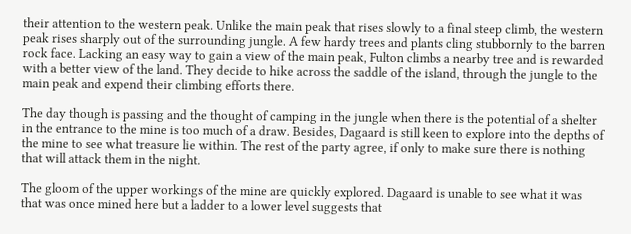their attention to the western peak. Unlike the main peak that rises slowly to a final steep climb, the western peak rises sharply out of the surrounding jungle. A few hardy trees and plants cling stubbornly to the barren rock face. Lacking an easy way to gain a view of the main peak, Fulton climbs a nearby tree and is rewarded with a better view of the land. They decide to hike across the saddle of the island, through the jungle to the main peak and expend their climbing efforts there.

The day though is passing and the thought of camping in the jungle when there is the potential of a shelter in the entrance to the mine is too much of a draw. Besides, Dagaard is still keen to explore into the depths of the mine to see what treasure lie within. The rest of the party agree, if only to make sure there is nothing that will attack them in the night.

The gloom of the upper workings of the mine are quickly explored. Dagaard is unable to see what it was that was once mined here but a ladder to a lower level suggests that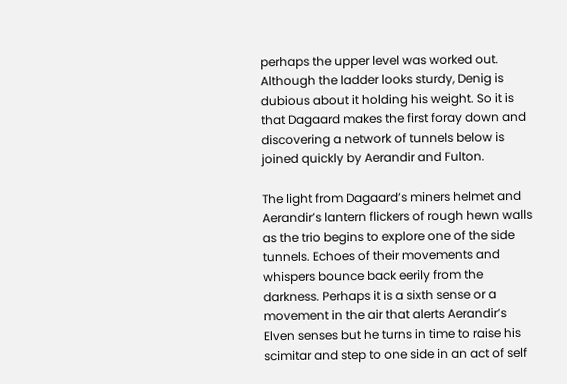perhaps the upper level was worked out. Although the ladder looks sturdy, Denig is dubious about it holding his weight. So it is that Dagaard makes the first foray down and discovering a network of tunnels below is joined quickly by Aerandir and Fulton.

The light from Dagaard’s miners helmet and Aerandir’s lantern flickers of rough hewn walls as the trio begins to explore one of the side tunnels. Echoes of their movements and whispers bounce back eerily from the darkness. Perhaps it is a sixth sense or a movement in the air that alerts Aerandir’s Elven senses but he turns in time to raise his scimitar and step to one side in an act of self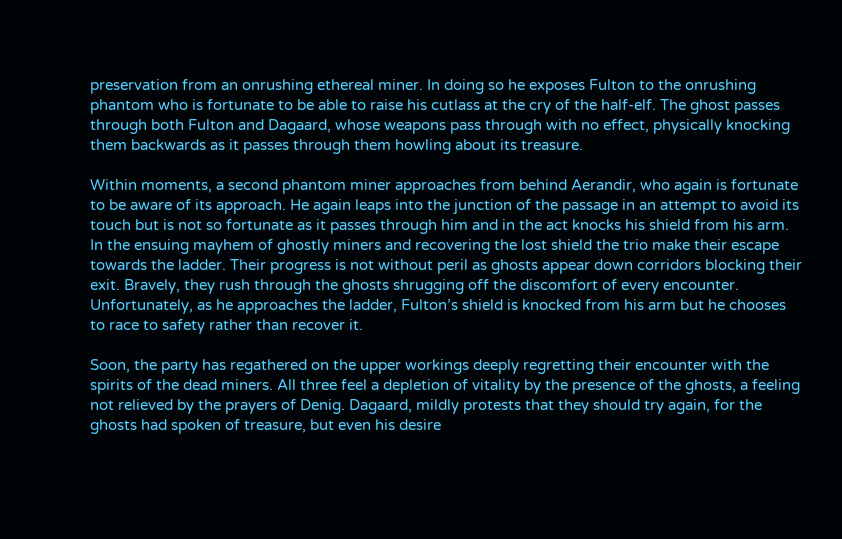preservation from an onrushing ethereal miner. In doing so he exposes Fulton to the onrushing phantom who is fortunate to be able to raise his cutlass at the cry of the half-elf. The ghost passes through both Fulton and Dagaard, whose weapons pass through with no effect, physically knocking them backwards as it passes through them howling about its treasure.

Within moments, a second phantom miner approaches from behind Aerandir, who again is fortunate to be aware of its approach. He again leaps into the junction of the passage in an attempt to avoid its touch but is not so fortunate as it passes through him and in the act knocks his shield from his arm. In the ensuing mayhem of ghostly miners and recovering the lost shield the trio make their escape towards the ladder. Their progress is not without peril as ghosts appear down corridors blocking their exit. Bravely, they rush through the ghosts shrugging off the discomfort of every encounter. Unfortunately, as he approaches the ladder, Fulton’s shield is knocked from his arm but he chooses to race to safety rather than recover it.

Soon, the party has regathered on the upper workings deeply regretting their encounter with the spirits of the dead miners. All three feel a depletion of vitality by the presence of the ghosts, a feeling not relieved by the prayers of Denig. Dagaard, mildly protests that they should try again, for the ghosts had spoken of treasure, but even his desire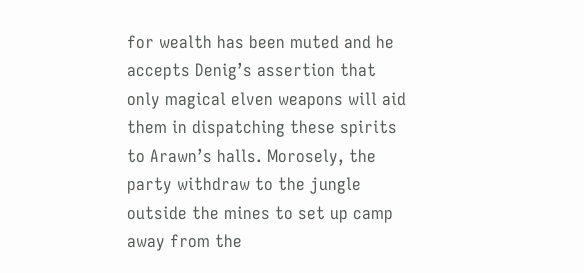for wealth has been muted and he accepts Denig’s assertion that only magical elven weapons will aid them in dispatching these spirits to Arawn’s halls. Morosely, the party withdraw to the jungle outside the mines to set up camp away from the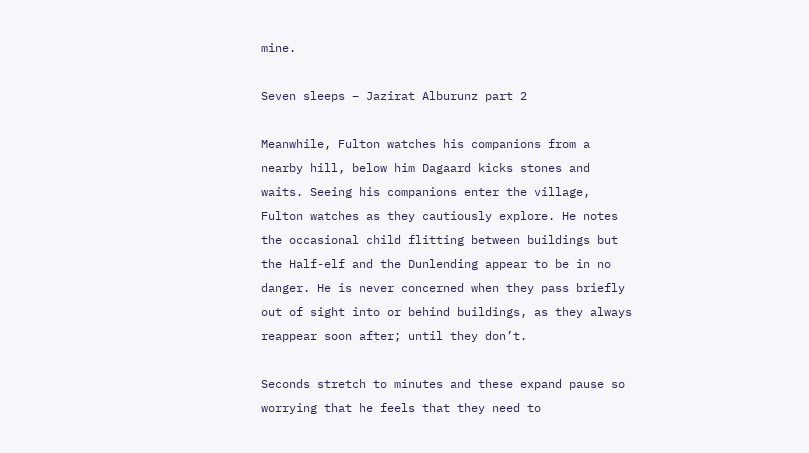mine.

Seven sleeps – Jazirat Alburunz part 2

Meanwhile, Fulton watches his companions from a nearby hill, below him Dagaard kicks stones and waits. Seeing his companions enter the village, Fulton watches as they cautiously explore. He notes the occasional child flitting between buildings but the Half-elf and the Dunlending appear to be in no danger. He is never concerned when they pass briefly out of sight into or behind buildings, as they always reappear soon after; until they don’t.

Seconds stretch to minutes and these expand pause so worrying that he feels that they need to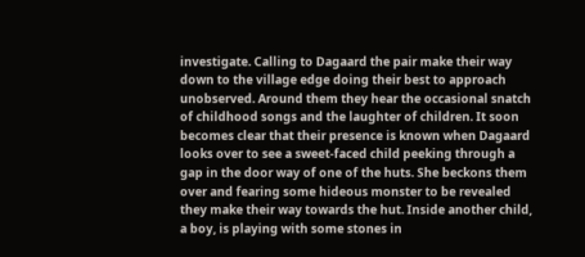investigate. Calling to Dagaard the pair make their way down to the village edge doing their best to approach unobserved. Around them they hear the occasional snatch of childhood songs and the laughter of children. It soon becomes clear that their presence is known when Dagaard looks over to see a sweet-faced child peeking through a gap in the door way of one of the huts. She beckons them over and fearing some hideous monster to be revealed they make their way towards the hut. Inside another child, a boy, is playing with some stones in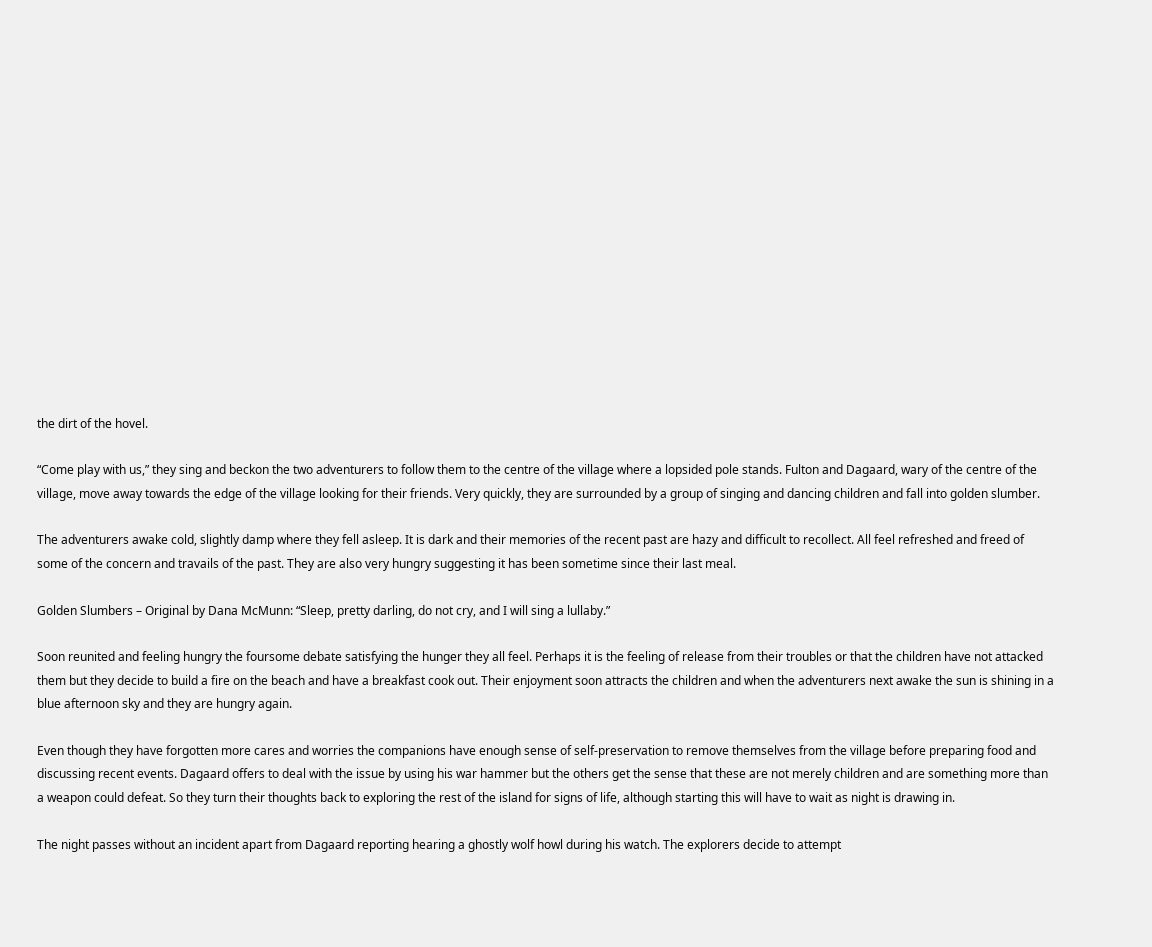the dirt of the hovel.

“Come play with us,” they sing and beckon the two adventurers to follow them to the centre of the village where a lopsided pole stands. Fulton and Dagaard, wary of the centre of the village, move away towards the edge of the village looking for their friends. Very quickly, they are surrounded by a group of singing and dancing children and fall into golden slumber.

The adventurers awake cold, slightly damp where they fell asleep. It is dark and their memories of the recent past are hazy and difficult to recollect. All feel refreshed and freed of some of the concern and travails of the past. They are also very hungry suggesting it has been sometime since their last meal.

Golden Slumbers – Original by Dana McMunn: “Sleep, pretty darling, do not cry, and I will sing a lullaby.”

Soon reunited and feeling hungry the foursome debate satisfying the hunger they all feel. Perhaps it is the feeling of release from their troubles or that the children have not attacked them but they decide to build a fire on the beach and have a breakfast cook out. Their enjoyment soon attracts the children and when the adventurers next awake the sun is shining in a blue afternoon sky and they are hungry again.

Even though they have forgotten more cares and worries the companions have enough sense of self-preservation to remove themselves from the village before preparing food and discussing recent events. Dagaard offers to deal with the issue by using his war hammer but the others get the sense that these are not merely children and are something more than a weapon could defeat. So they turn their thoughts back to exploring the rest of the island for signs of life, although starting this will have to wait as night is drawing in.

The night passes without an incident apart from Dagaard reporting hearing a ghostly wolf howl during his watch. The explorers decide to attempt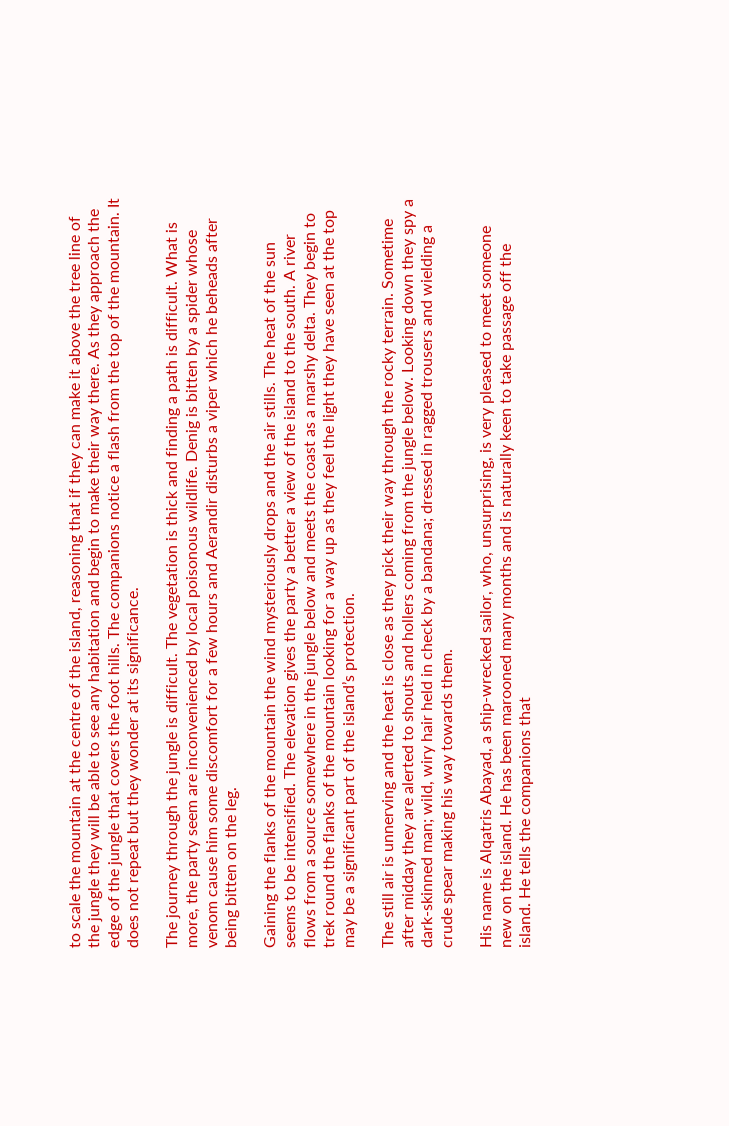to scale the mountain at the centre of the island, reasoning that if they can make it above the tree line of the jungle they will be able to see any habitation and begin to make their way there. As they approach the edge of the jungle that covers the foot hills. The companions notice a flash from the top of the mountain. It does not repeat but they wonder at its significance.

The journey through the jungle is difficult. The vegetation is thick and finding a path is difficult. What is more, the party seem are inconvenienced by local poisonous wildlife. Denig is bitten by a spider whose venom cause him some discomfort for a few hours and Aerandir disturbs a viper which he beheads after being bitten on the leg.

Gaining the flanks of the mountain the wind mysteriously drops and the air stills. The heat of the sun seems to be intensified. The elevation gives the party a better a view of the island to the south. A river flows from a source somewhere in the jungle below and meets the coast as a marshy delta. They begin to trek round the flanks of the mountain looking for a way up as they feel the light they have seen at the top may be a significant part of the island’s protection.

The still air is unnerving and the heat is close as they pick their way through the rocky terrain. Sometime after midday they are alerted to shouts and hollers coming from the jungle below. Looking down they spy a dark-skinned man; wild, wiry hair held in check by a bandana; dressed in ragged trousers and wielding a crude spear making his way towards them.

His name is Alqatris Abayad, a ship-wrecked sailor, who, unsurprising, is very pleased to meet someone new on the island. He has been marooned many months and is naturally keen to take passage off the island. He tells the companions that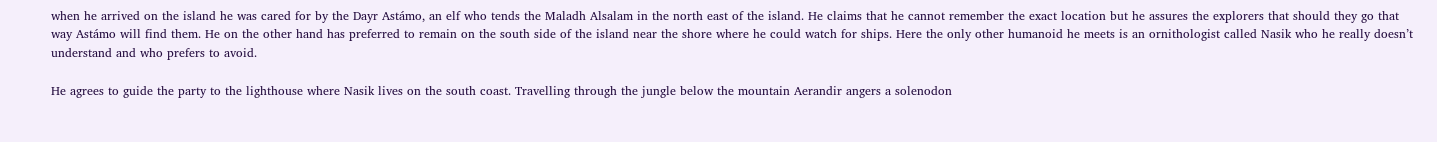when he arrived on the island he was cared for by the Dayr Astámo, an elf who tends the Maladh Alsalam in the north east of the island. He claims that he cannot remember the exact location but he assures the explorers that should they go that way Astámo will find them. He on the other hand has preferred to remain on the south side of the island near the shore where he could watch for ships. Here the only other humanoid he meets is an ornithologist called Nasik who he really doesn’t understand and who prefers to avoid.

He agrees to guide the party to the lighthouse where Nasik lives on the south coast. Travelling through the jungle below the mountain Aerandir angers a solenodon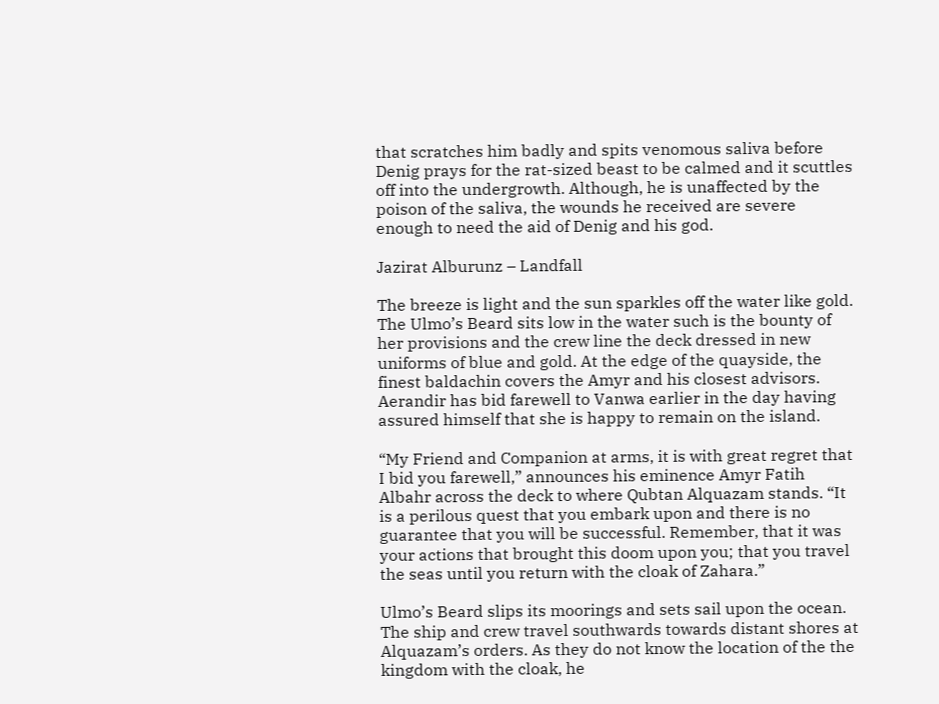that scratches him badly and spits venomous saliva before Denig prays for the rat-sized beast to be calmed and it scuttles off into the undergrowth. Although, he is unaffected by the poison of the saliva, the wounds he received are severe enough to need the aid of Denig and his god.

Jazirat Alburunz – Landfall

The breeze is light and the sun sparkles off the water like gold. The Ulmo’s Beard sits low in the water such is the bounty of her provisions and the crew line the deck dressed in new uniforms of blue and gold. At the edge of the quayside, the finest baldachin covers the Amyr and his closest advisors. Aerandir has bid farewell to Vanwa earlier in the day having assured himself that she is happy to remain on the island.

“My Friend and Companion at arms, it is with great regret that I bid you farewell,” announces his eminence Amyr Fatih Albahr across the deck to where Qubtan Alquazam stands. “It is a perilous quest that you embark upon and there is no guarantee that you will be successful. Remember, that it was your actions that brought this doom upon you; that you travel the seas until you return with the cloak of Zahara.”

Ulmo’s Beard slips its moorings and sets sail upon the ocean. The ship and crew travel southwards towards distant shores at Alquazam’s orders. As they do not know the location of the the kingdom with the cloak, he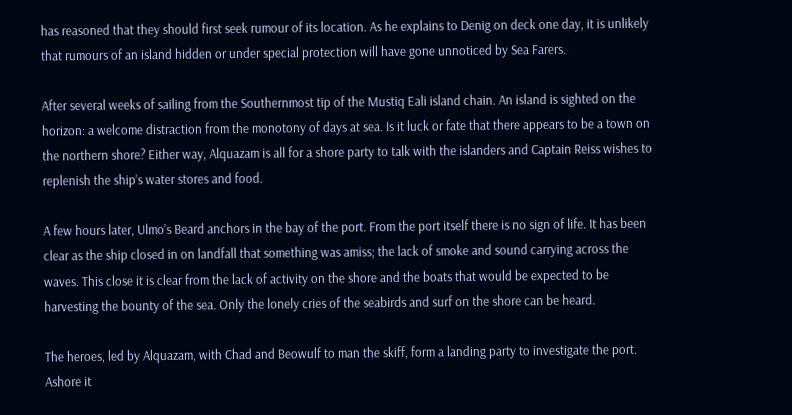has reasoned that they should first seek rumour of its location. As he explains to Denig on deck one day, it is unlikely that rumours of an island hidden or under special protection will have gone unnoticed by Sea Farers.

After several weeks of sailing from the Southernmost tip of the Mustiq Eali island chain. An island is sighted on the horizon: a welcome distraction from the monotony of days at sea. Is it luck or fate that there appears to be a town on the northern shore? Either way, Alquazam is all for a shore party to talk with the islanders and Captain Reiss wishes to replenish the ship’s water stores and food.

A few hours later, Ulmo’s Beard anchors in the bay of the port. From the port itself there is no sign of life. It has been clear as the ship closed in on landfall that something was amiss; the lack of smoke and sound carrying across the waves. This close it is clear from the lack of activity on the shore and the boats that would be expected to be harvesting the bounty of the sea. Only the lonely cries of the seabirds and surf on the shore can be heard.

The heroes, led by Alquazam, with Chad and Beowulf to man the skiff, form a landing party to investigate the port. Ashore it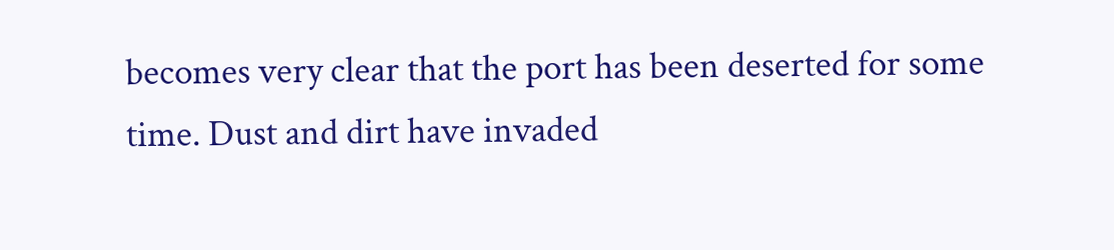becomes very clear that the port has been deserted for some time. Dust and dirt have invaded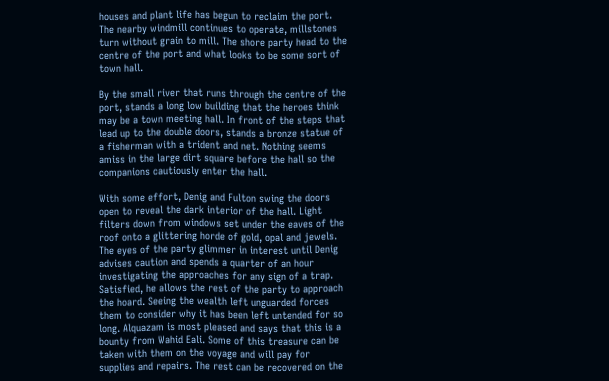houses and plant life has begun to reclaim the port. The nearby windmill continues to operate, millstones turn without grain to mill. The shore party head to the centre of the port and what looks to be some sort of town hall.

By the small river that runs through the centre of the port, stands a long low building that the heroes think may be a town meeting hall. In front of the steps that lead up to the double doors, stands a bronze statue of a fisherman with a trident and net. Nothing seems amiss in the large dirt square before the hall so the companions cautiously enter the hall.

With some effort, Denig and Fulton swing the doors open to reveal the dark interior of the hall. Light filters down from windows set under the eaves of the roof onto a glittering horde of gold, opal and jewels. The eyes of the party glimmer in interest until Denig advises caution and spends a quarter of an hour investigating the approaches for any sign of a trap. Satisfied, he allows the rest of the party to approach the hoard. Seeing the wealth left unguarded forces them to consider why it has been left untended for so long. Alquazam is most pleased and says that this is a bounty from Wahid Eali. Some of this treasure can be taken with them on the voyage and will pay for supplies and repairs. The rest can be recovered on the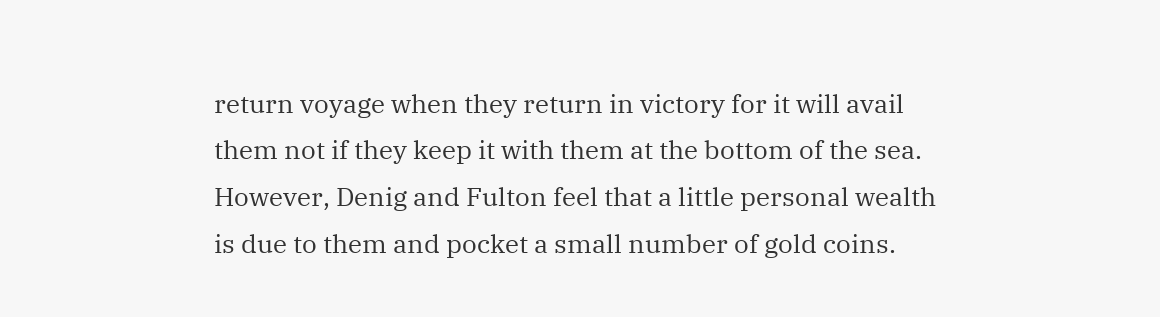return voyage when they return in victory for it will avail them not if they keep it with them at the bottom of the sea. However, Denig and Fulton feel that a little personal wealth is due to them and pocket a small number of gold coins.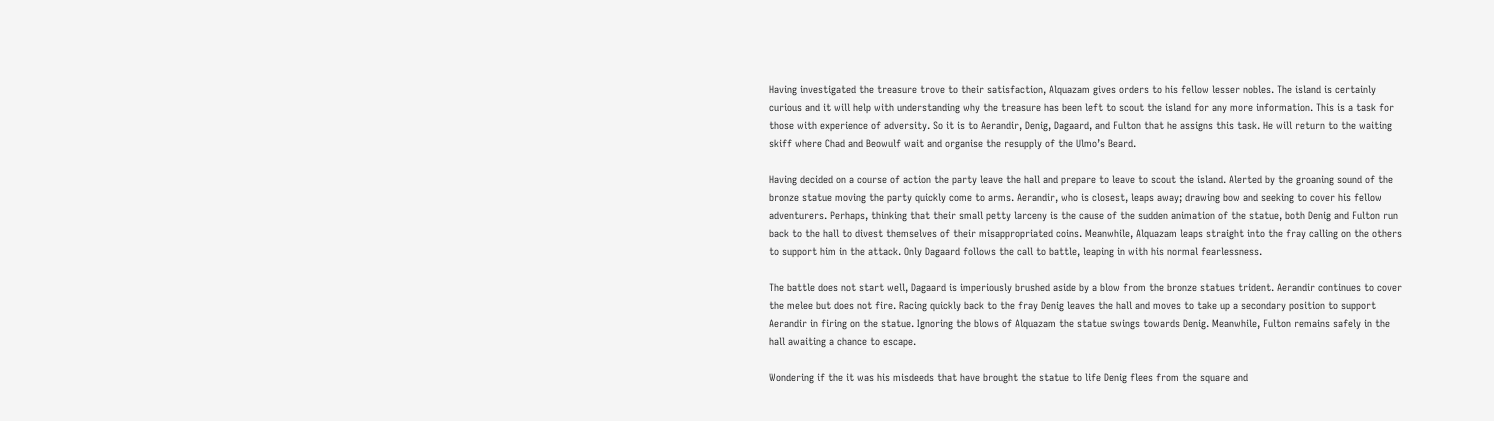Having investigated the treasure trove to their satisfaction, Alquazam gives orders to his fellow lesser nobles. The island is certainly curious and it will help with understanding why the treasure has been left to scout the island for any more information. This is a task for those with experience of adversity. So it is to Aerandir, Denig, Dagaard, and Fulton that he assigns this task. He will return to the waiting skiff where Chad and Beowulf wait and organise the resupply of the Ulmo’s Beard.

Having decided on a course of action the party leave the hall and prepare to leave to scout the island. Alerted by the groaning sound of the bronze statue moving the party quickly come to arms. Aerandir, who is closest, leaps away; drawing bow and seeking to cover his fellow adventurers. Perhaps, thinking that their small petty larceny is the cause of the sudden animation of the statue, both Denig and Fulton run back to the hall to divest themselves of their misappropriated coins. Meanwhile, Alquazam leaps straight into the fray calling on the others to support him in the attack. Only Dagaard follows the call to battle, leaping in with his normal fearlessness.

The battle does not start well, Dagaard is imperiously brushed aside by a blow from the bronze statues trident. Aerandir continues to cover the melee but does not fire. Racing quickly back to the fray Denig leaves the hall and moves to take up a secondary position to support Aerandir in firing on the statue. Ignoring the blows of Alquazam the statue swings towards Denig. Meanwhile, Fulton remains safely in the hall awaiting a chance to escape.

Wondering if the it was his misdeeds that have brought the statue to life Denig flees from the square and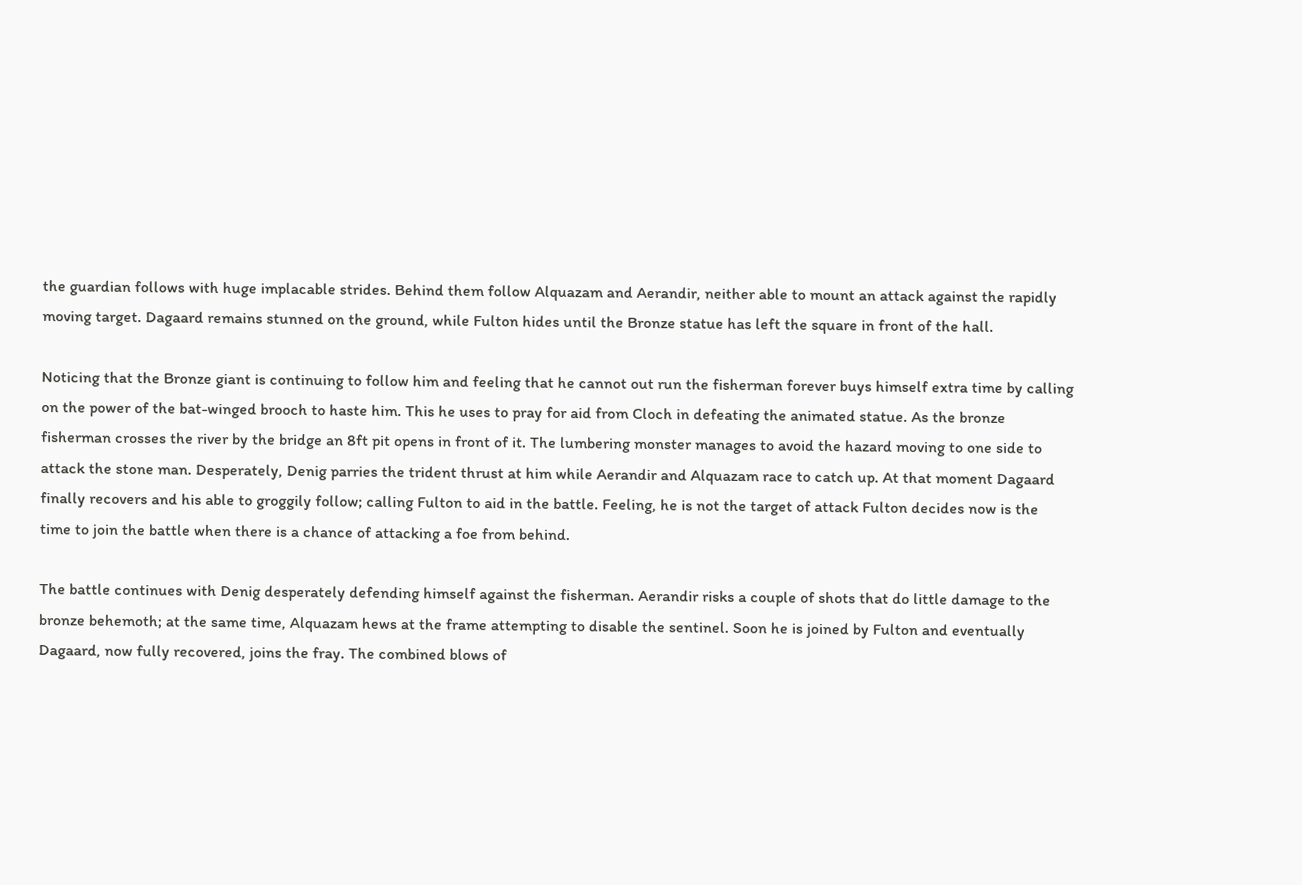the guardian follows with huge implacable strides. Behind them follow Alquazam and Aerandir, neither able to mount an attack against the rapidly moving target. Dagaard remains stunned on the ground, while Fulton hides until the Bronze statue has left the square in front of the hall.

Noticing that the Bronze giant is continuing to follow him and feeling that he cannot out run the fisherman forever buys himself extra time by calling on the power of the bat-winged brooch to haste him. This he uses to pray for aid from Cloch in defeating the animated statue. As the bronze fisherman crosses the river by the bridge an 8ft pit opens in front of it. The lumbering monster manages to avoid the hazard moving to one side to attack the stone man. Desperately, Denig parries the trident thrust at him while Aerandir and Alquazam race to catch up. At that moment Dagaard finally recovers and his able to groggily follow; calling Fulton to aid in the battle. Feeling, he is not the target of attack Fulton decides now is the time to join the battle when there is a chance of attacking a foe from behind.

The battle continues with Denig desperately defending himself against the fisherman. Aerandir risks a couple of shots that do little damage to the bronze behemoth; at the same time, Alquazam hews at the frame attempting to disable the sentinel. Soon he is joined by Fulton and eventually Dagaard, now fully recovered, joins the fray. The combined blows of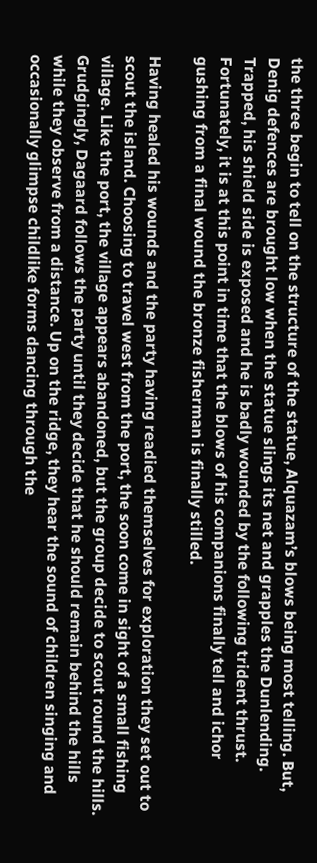the three begin to tell on the structure of the statue, Alquazam’s blows being most telling. But, Denig defences are brought low when the statue slings its net and grapples the Dunlending. Trapped, his shield side is exposed and he is badly wounded by the following trident thrust. Fortunately, it is at this point in time that the blows of his companions finally tell and ichor gushing from a final wound the bronze fisherman is finally stilled.

Having healed his wounds and the party having readied themselves for exploration they set out to scout the island. Choosing to travel west from the port, the soon come in sight of a small fishing village. Like the port, the village appears abandoned, but the group decide to scout round the hills. Grudgingly, Dagaard follows the party until they decide that he should remain behind the hills while they observe from a distance. Up on the ridge, they hear the sound of children singing and occasionally glimpse childlike forms dancing through the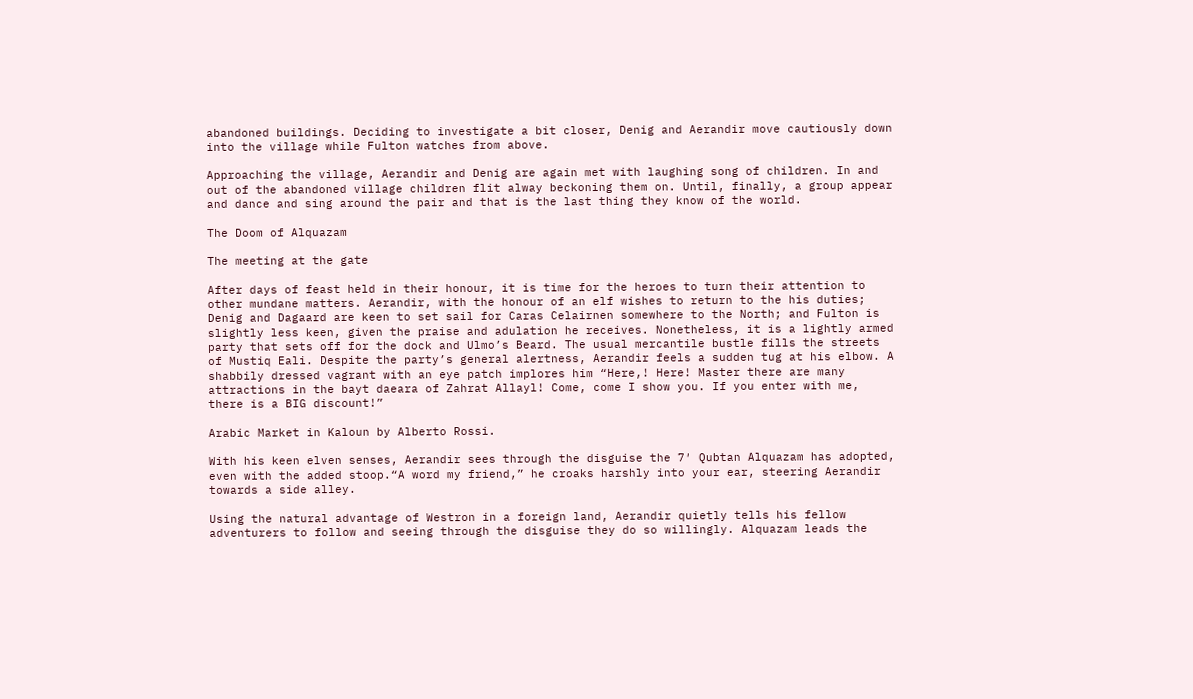abandoned buildings. Deciding to investigate a bit closer, Denig and Aerandir move cautiously down into the village while Fulton watches from above.

Approaching the village, Aerandir and Denig are again met with laughing song of children. In and out of the abandoned village children flit alway beckoning them on. Until, finally, a group appear and dance and sing around the pair and that is the last thing they know of the world.

The Doom of Alquazam

The meeting at the gate

After days of feast held in their honour, it is time for the heroes to turn their attention to other mundane matters. Aerandir, with the honour of an elf wishes to return to the his duties; Denig and Dagaard are keen to set sail for Caras Celairnen somewhere to the North; and Fulton is slightly less keen, given the praise and adulation he receives. Nonetheless, it is a lightly armed party that sets off for the dock and Ulmo’s Beard. The usual mercantile bustle fills the streets of Mustiq Eali. Despite the party’s general alertness, Aerandir feels a sudden tug at his elbow. A shabbily dressed vagrant with an eye patch implores him “Here,! Here! Master there are many attractions in the bayt daeara of Zahrat Allayl! Come, come I show you. If you enter with me, there is a BIG discount!”

Arabic Market in Kaloun by Alberto Rossi.

With his keen elven senses, Aerandir sees through the disguise the 7′ Qubtan Alquazam has adopted, even with the added stoop.“A word my friend,” he croaks harshly into your ear, steering Aerandir towards a side alley.

Using the natural advantage of Westron in a foreign land, Aerandir quietly tells his fellow adventurers to follow and seeing through the disguise they do so willingly. Alquazam leads the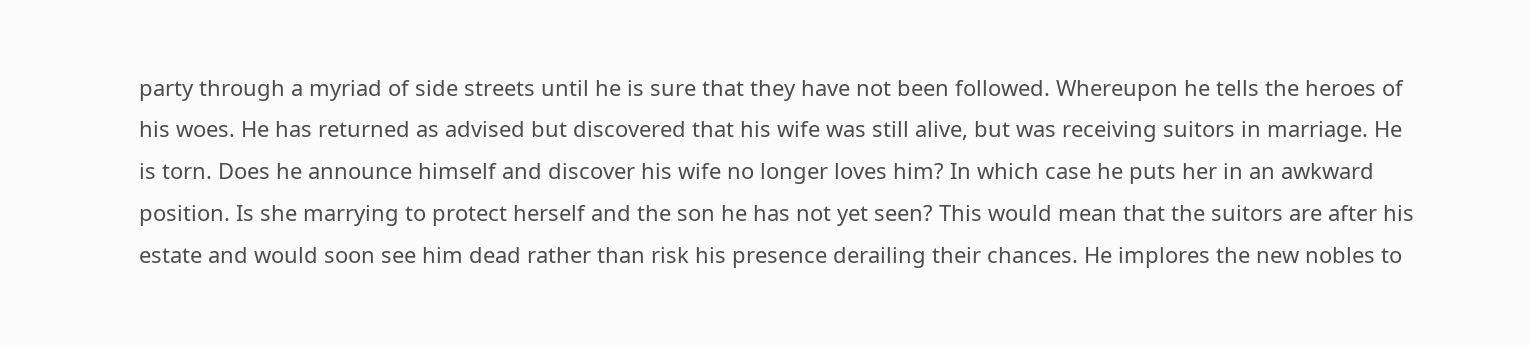party through a myriad of side streets until he is sure that they have not been followed. Whereupon he tells the heroes of his woes. He has returned as advised but discovered that his wife was still alive, but was receiving suitors in marriage. He is torn. Does he announce himself and discover his wife no longer loves him? In which case he puts her in an awkward position. Is she marrying to protect herself and the son he has not yet seen? This would mean that the suitors are after his estate and would soon see him dead rather than risk his presence derailing their chances. He implores the new nobles to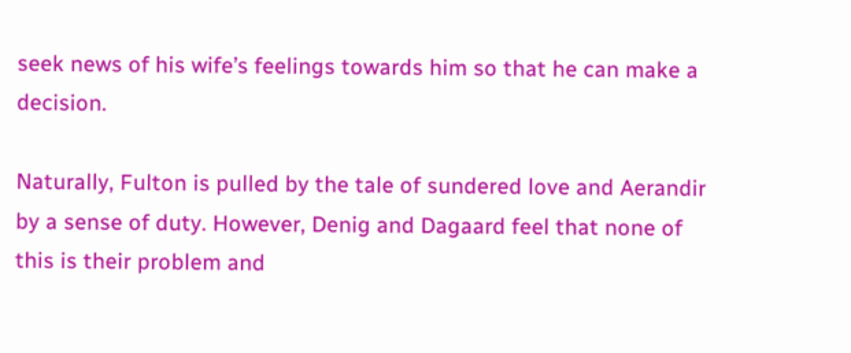seek news of his wife’s feelings towards him so that he can make a decision.

Naturally, Fulton is pulled by the tale of sundered love and Aerandir by a sense of duty. However, Denig and Dagaard feel that none of this is their problem and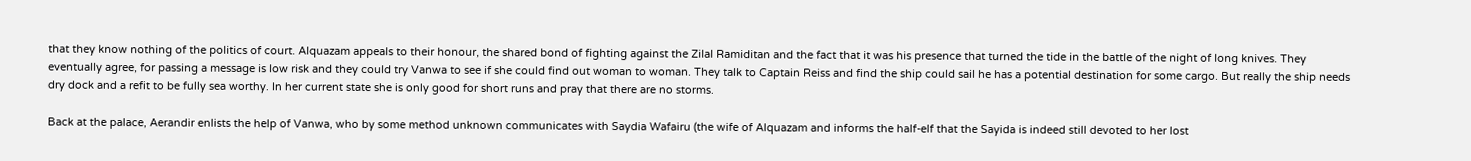that they know nothing of the politics of court. Alquazam appeals to their honour, the shared bond of fighting against the Zilal Ramiditan and the fact that it was his presence that turned the tide in the battle of the night of long knives. They eventually agree, for passing a message is low risk and they could try Vanwa to see if she could find out woman to woman. They talk to Captain Reiss and find the ship could sail he has a potential destination for some cargo. But really the ship needs dry dock and a refit to be fully sea worthy. In her current state she is only good for short runs and pray that there are no storms.

Back at the palace, Aerandir enlists the help of Vanwa, who by some method unknown communicates with Saydia Wafairu (the wife of Alquazam and informs the half-elf that the Sayida is indeed still devoted to her lost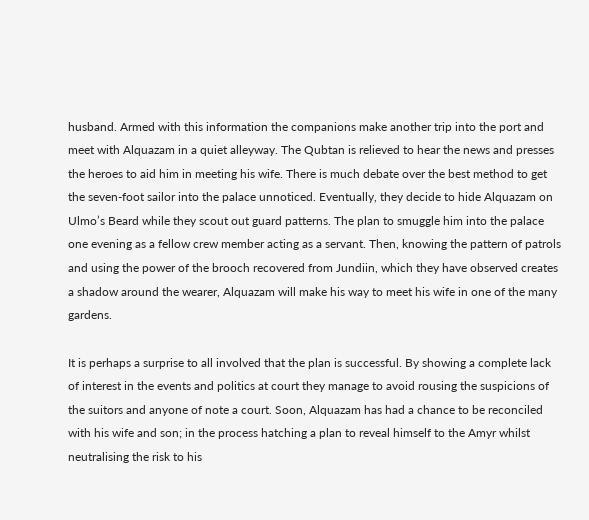husband. Armed with this information the companions make another trip into the port and meet with Alquazam in a quiet alleyway. The Qubtan is relieved to hear the news and presses the heroes to aid him in meeting his wife. There is much debate over the best method to get the seven-foot sailor into the palace unnoticed. Eventually, they decide to hide Alquazam on Ulmo’s Beard while they scout out guard patterns. The plan to smuggle him into the palace one evening as a fellow crew member acting as a servant. Then, knowing the pattern of patrols and using the power of the brooch recovered from Jundiin, which they have observed creates a shadow around the wearer, Alquazam will make his way to meet his wife in one of the many gardens.

It is perhaps a surprise to all involved that the plan is successful. By showing a complete lack of interest in the events and politics at court they manage to avoid rousing the suspicions of the suitors and anyone of note a court. Soon, Alquazam has had a chance to be reconciled with his wife and son; in the process hatching a plan to reveal himself to the Amyr whilst neutralising the risk to his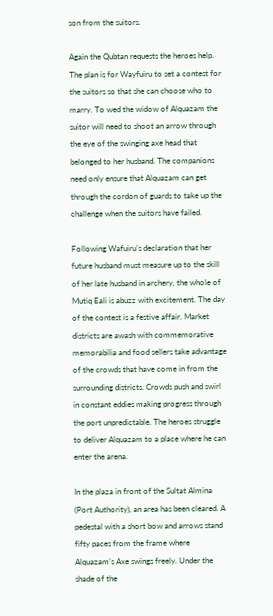son from the suitors.

Again the Qubtan requests the heroes help. The plan is for Wayfuiru to set a contest for the suitors so that she can choose who to marry. To wed the widow of Alquazam the suitor will need to shoot an arrow through the eye of the swinging axe head that belonged to her husband. The companions need only ensure that Alquazam can get through the cordon of guards to take up the challenge when the suitors have failed.

Following Wafuiru’s declaration that her future husband must measure up to the skill of her late husband in archery, the whole of Mutiq Eali is abuzz with excitement. The day of the contest is a festive affair. Market districts are awash with commemorative memorabilia and food sellers take advantage of the crowds that have come in from the surrounding districts. Crowds push and swirl in constant eddies making progress through the port unpredictable. The heroes struggle to deliver Alquazam to a place where he can enter the arena.

In the plaza in front of the Sultat Almina (Port Authority), an area has been cleared. A pedestal with a short bow and arrows stand fifty paces from the frame where Alquazam’s Axe swings freely. Under the shade of the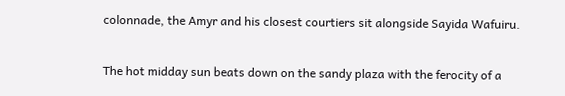colonnade, the Amyr and his closest courtiers sit alongside Sayida Wafuiru.

The hot midday sun beats down on the sandy plaza with the ferocity of a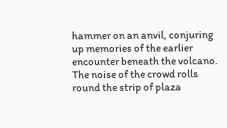hammer on an anvil, conjuring up memories of the earlier encounter beneath the volcano. The noise of the crowd rolls round the strip of plaza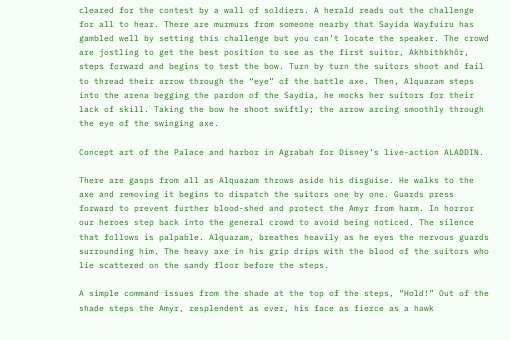cleared for the contest by a wall of soldiers. A herald reads out the challenge for all to hear. There are murmurs from someone nearby that Sayida Wayfuiru has gambled well by setting this challenge but you can’t locate the speaker. The crowd are jostling to get the best position to see as the first suitor, Akhbithkhôr, steps forward and begins to test the bow. Turn by turn the suitors shoot and fail to thread their arrow through the “eye” of the battle axe. Then, Alquazam steps into the arena begging the pardon of the Saydia, he mocks her suitors for their lack of skill. Taking the bow he shoot swiftly; the arrow arcing smoothly through the eye of the swinging axe.

Concept art of the Palace and harbor in Agrabah for Disney’s live-action ALADDIN.

There are gasps from all as Alquazam throws aside his disguise. He walks to the axe and removing it begins to dispatch the suitors one by one. Guards press forward to prevent further blood-shed and protect the Amyr from harm. In horror our heroes step back into the general crowd to avoid being noticed. The silence that follows is palpable. Alquazam, breathes heavily as he eyes the nervous guards surrounding him. The heavy axe in his grip drips with the blood of the suitors who lie scattered on the sandy floor before the steps.

A simple command issues from the shade at the top of the steps, “Hold!” Out of the shade steps the Amyr, resplendent as ever, his face as fierce as a hawk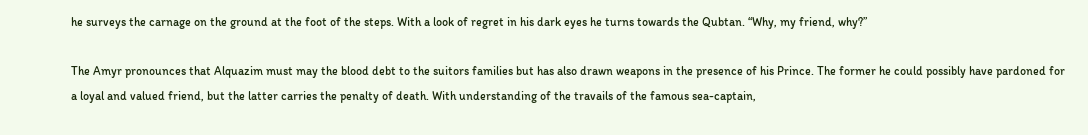he surveys the carnage on the ground at the foot of the steps. With a look of regret in his dark eyes he turns towards the Qubtan. “Why, my friend, why?”

The Amyr pronounces that Alquazim must may the blood debt to the suitors families but has also drawn weapons in the presence of his Prince. The former he could possibly have pardoned for a loyal and valued friend, but the latter carries the penalty of death. With understanding of the travails of the famous sea-captain,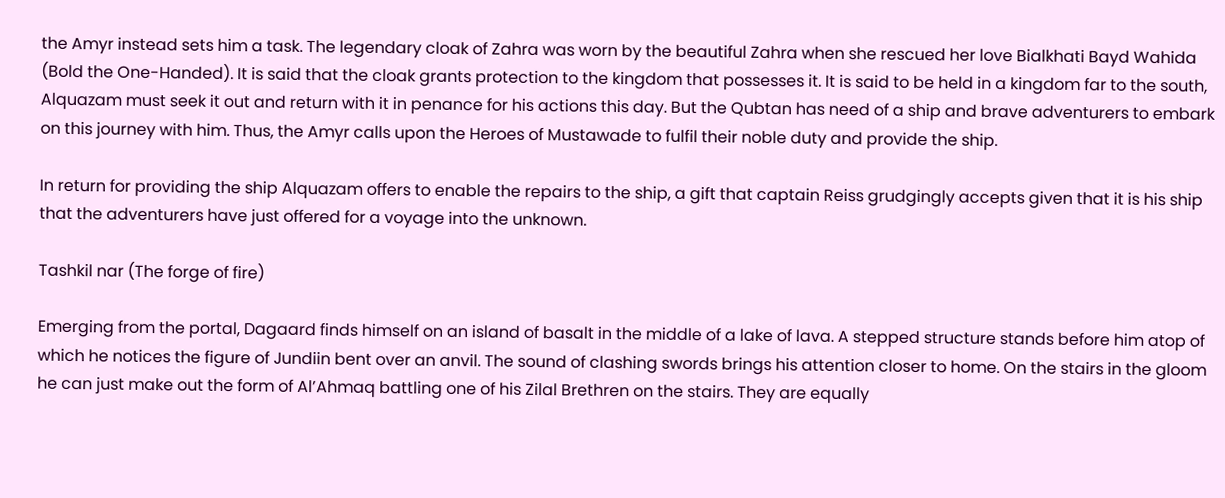the Amyr instead sets him a task. The legendary cloak of Zahra was worn by the beautiful Zahra when she rescued her love Bialkhati Bayd Wahida (Bold the One-Handed). It is said that the cloak grants protection to the kingdom that possesses it. It is said to be held in a kingdom far to the south, Alquazam must seek it out and return with it in penance for his actions this day. But the Qubtan has need of a ship and brave adventurers to embark on this journey with him. Thus, the Amyr calls upon the Heroes of Mustawade to fulfil their noble duty and provide the ship.

In return for providing the ship Alquazam offers to enable the repairs to the ship, a gift that captain Reiss grudgingly accepts given that it is his ship that the adventurers have just offered for a voyage into the unknown.

Tashkil nar (The forge of fire)

Emerging from the portal, Dagaard finds himself on an island of basalt in the middle of a lake of lava. A stepped structure stands before him atop of which he notices the figure of Jundiin bent over an anvil. The sound of clashing swords brings his attention closer to home. On the stairs in the gloom he can just make out the form of Al’Ahmaq battling one of his Zilal Brethren on the stairs. They are equally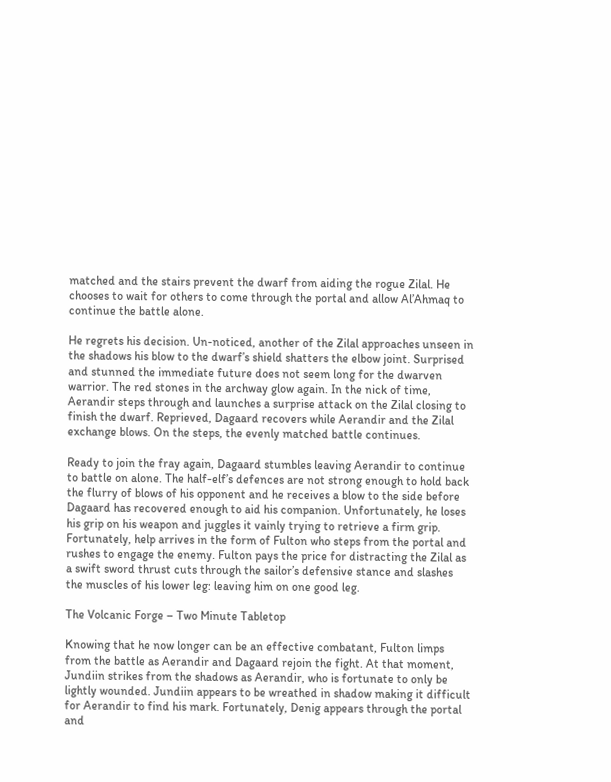matched and the stairs prevent the dwarf from aiding the rogue Zilal. He chooses to wait for others to come through the portal and allow Al’Ahmaq to continue the battle alone.

He regrets his decision. Un-noticed, another of the Zilal approaches unseen in the shadows his blow to the dwarf’s shield shatters the elbow joint. Surprised and stunned the immediate future does not seem long for the dwarven warrior. The red stones in the archway glow again. In the nick of time, Aerandir steps through and launches a surprise attack on the Zilal closing to finish the dwarf. Reprieved, Dagaard recovers while Aerandir and the Zilal exchange blows. On the steps, the evenly matched battle continues.

Ready to join the fray again, Dagaard stumbles leaving Aerandir to continue to battle on alone. The half-elf’s defences are not strong enough to hold back the flurry of blows of his opponent and he receives a blow to the side before Dagaard has recovered enough to aid his companion. Unfortunately, he loses his grip on his weapon and juggles it vainly trying to retrieve a firm grip. Fortunately, help arrives in the form of Fulton who steps from the portal and rushes to engage the enemy. Fulton pays the price for distracting the Zilal as a swift sword thrust cuts through the sailor’s defensive stance and slashes the muscles of his lower leg: leaving him on one good leg.

The Volcanic Forge – Two Minute Tabletop

Knowing that he now longer can be an effective combatant, Fulton limps from the battle as Aerandir and Dagaard rejoin the fight. At that moment, Jundiin strikes from the shadows as Aerandir, who is fortunate to only be lightly wounded. Jundiin appears to be wreathed in shadow making it difficult for Aerandir to find his mark. Fortunately, Denig appears through the portal and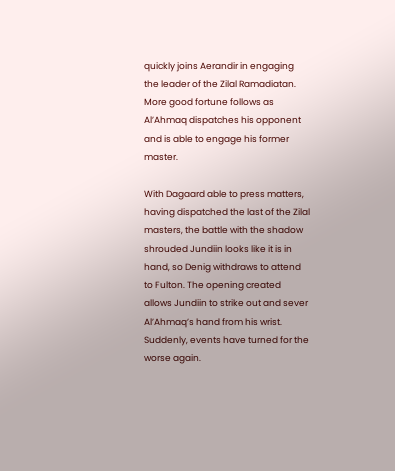quickly joins Aerandir in engaging the leader of the Zilal Ramadiatan. More good fortune follows as Al’Ahmaq dispatches his opponent and is able to engage his former master.

With Dagaard able to press matters, having dispatched the last of the Zilal masters, the battle with the shadow shrouded Jundiin looks like it is in hand, so Denig withdraws to attend to Fulton. The opening created allows Jundiin to strike out and sever Al’Ahmaq’s hand from his wrist. Suddenly, events have turned for the worse again.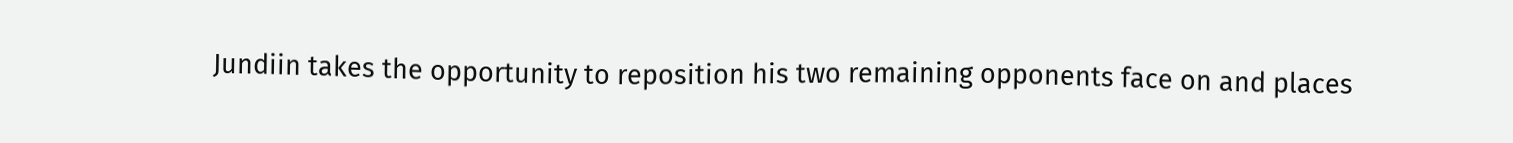Jundiin takes the opportunity to reposition his two remaining opponents face on and places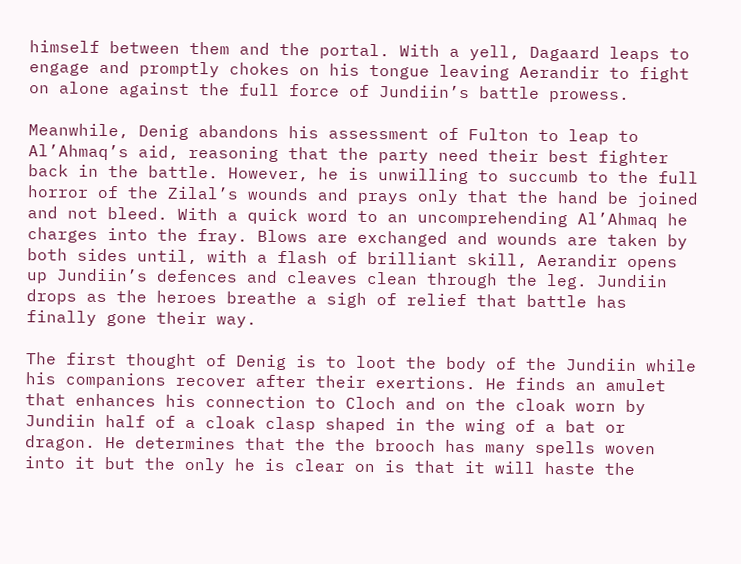himself between them and the portal. With a yell, Dagaard leaps to engage and promptly chokes on his tongue leaving Aerandir to fight on alone against the full force of Jundiin’s battle prowess.

Meanwhile, Denig abandons his assessment of Fulton to leap to Al’Ahmaq’s aid, reasoning that the party need their best fighter back in the battle. However, he is unwilling to succumb to the full horror of the Zilal’s wounds and prays only that the hand be joined and not bleed. With a quick word to an uncomprehending Al’Ahmaq he charges into the fray. Blows are exchanged and wounds are taken by both sides until, with a flash of brilliant skill, Aerandir opens up Jundiin’s defences and cleaves clean through the leg. Jundiin drops as the heroes breathe a sigh of relief that battle has finally gone their way.

The first thought of Denig is to loot the body of the Jundiin while his companions recover after their exertions. He finds an amulet that enhances his connection to Cloch and on the cloak worn by Jundiin half of a cloak clasp shaped in the wing of a bat or dragon. He determines that the the brooch has many spells woven into it but the only he is clear on is that it will haste the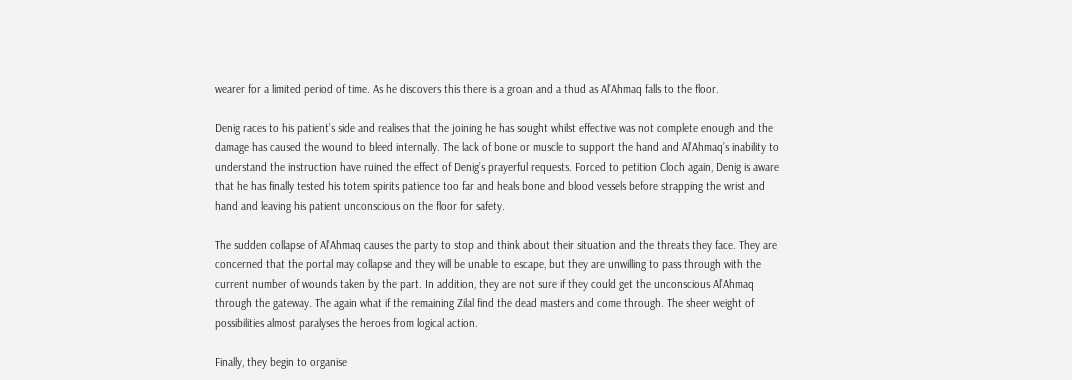wearer for a limited period of time. As he discovers this there is a groan and a thud as Al’Ahmaq falls to the floor.

Denig races to his patient’s side and realises that the joining he has sought whilst effective was not complete enough and the damage has caused the wound to bleed internally. The lack of bone or muscle to support the hand and Al’Ahmaq’s inability to understand the instruction have ruined the effect of Denig’s prayerful requests. Forced to petition Cloch again, Denig is aware that he has finally tested his totem spirits patience too far and heals bone and blood vessels before strapping the wrist and hand and leaving his patient unconscious on the floor for safety.

The sudden collapse of Al’Ahmaq causes the party to stop and think about their situation and the threats they face. They are concerned that the portal may collapse and they will be unable to escape, but they are unwilling to pass through with the current number of wounds taken by the part. In addition, they are not sure if they could get the unconscious Al’Ahmaq through the gateway. The again what if the remaining Zilal find the dead masters and come through. The sheer weight of possibilities almost paralyses the heroes from logical action.

Finally, they begin to organise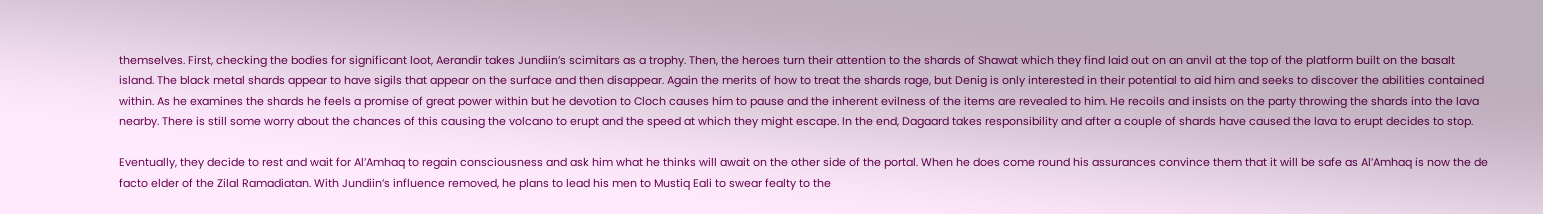themselves. First, checking the bodies for significant loot, Aerandir takes Jundiin’s scimitars as a trophy. Then, the heroes turn their attention to the shards of Shawat which they find laid out on an anvil at the top of the platform built on the basalt island. The black metal shards appear to have sigils that appear on the surface and then disappear. Again the merits of how to treat the shards rage, but Denig is only interested in their potential to aid him and seeks to discover the abilities contained within. As he examines the shards he feels a promise of great power within but he devotion to Cloch causes him to pause and the inherent evilness of the items are revealed to him. He recoils and insists on the party throwing the shards into the lava nearby. There is still some worry about the chances of this causing the volcano to erupt and the speed at which they might escape. In the end, Dagaard takes responsibility and after a couple of shards have caused the lava to erupt decides to stop.

Eventually, they decide to rest and wait for Al’Amhaq to regain consciousness and ask him what he thinks will await on the other side of the portal. When he does come round his assurances convince them that it will be safe as Al’Amhaq is now the de facto elder of the Zilal Ramadiatan. With Jundiin’s influence removed, he plans to lead his men to Mustiq Eali to swear fealty to the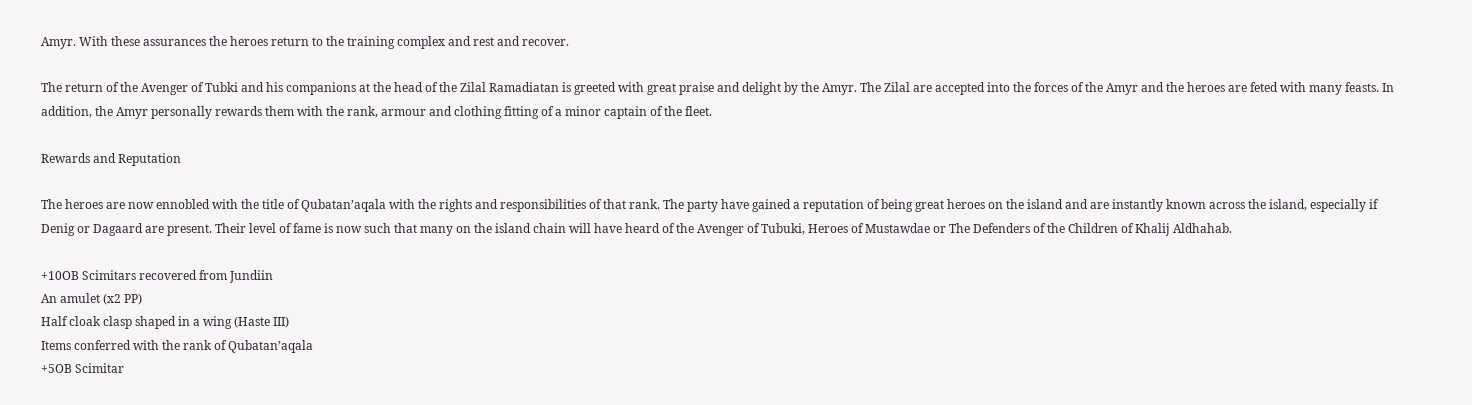Amyr. With these assurances the heroes return to the training complex and rest and recover.

The return of the Avenger of Tubki and his companions at the head of the Zilal Ramadiatan is greeted with great praise and delight by the Amyr. The Zilal are accepted into the forces of the Amyr and the heroes are feted with many feasts. In addition, the Amyr personally rewards them with the rank, armour and clothing fitting of a minor captain of the fleet.

Rewards and Reputation

The heroes are now ennobled with the title of Qubatan’aqala with the rights and responsibilities of that rank. The party have gained a reputation of being great heroes on the island and are instantly known across the island, especially if Denig or Dagaard are present. Their level of fame is now such that many on the island chain will have heard of the Avenger of Tubuki, Heroes of Mustawdae or The Defenders of the Children of Khalij Aldhahab.

+10OB Scimitars recovered from Jundiin
An amulet (x2 PP)
Half cloak clasp shaped in a wing (Haste III)
Items conferred with the rank of Qubatan’aqala
+5OB Scimitar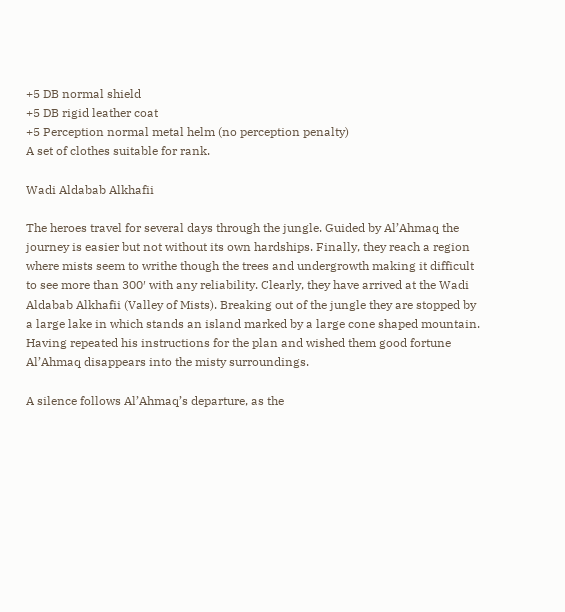+5 DB normal shield
+5 DB rigid leather coat
+5 Perception normal metal helm (no perception penalty)
A set of clothes suitable for rank.

Wadi Aldabab Alkhafii

The heroes travel for several days through the jungle. Guided by Al’Ahmaq the journey is easier but not without its own hardships. Finally, they reach a region where mists seem to writhe though the trees and undergrowth making it difficult to see more than 300′ with any reliability. Clearly, they have arrived at the Wadi Aldabab Alkhafii (Valley of Mists). Breaking out of the jungle they are stopped by a large lake in which stands an island marked by a large cone shaped mountain. Having repeated his instructions for the plan and wished them good fortune Al’Ahmaq disappears into the misty surroundings.

A silence follows Al’Ahmaq’s departure, as the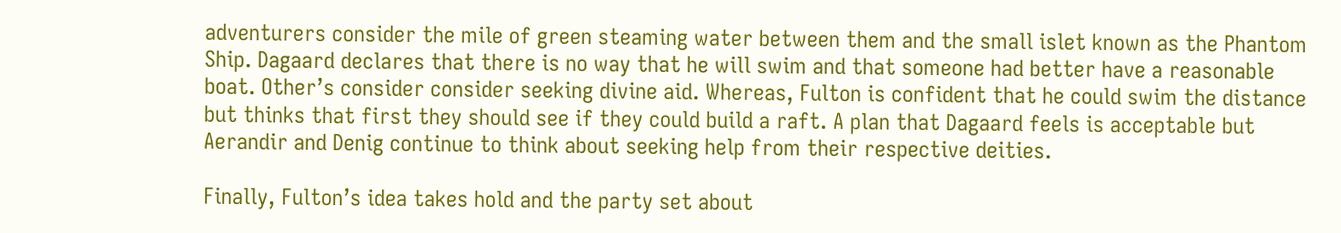adventurers consider the mile of green steaming water between them and the small islet known as the Phantom Ship. Dagaard declares that there is no way that he will swim and that someone had better have a reasonable boat. Other’s consider consider seeking divine aid. Whereas, Fulton is confident that he could swim the distance but thinks that first they should see if they could build a raft. A plan that Dagaard feels is acceptable but Aerandir and Denig continue to think about seeking help from their respective deities.

Finally, Fulton’s idea takes hold and the party set about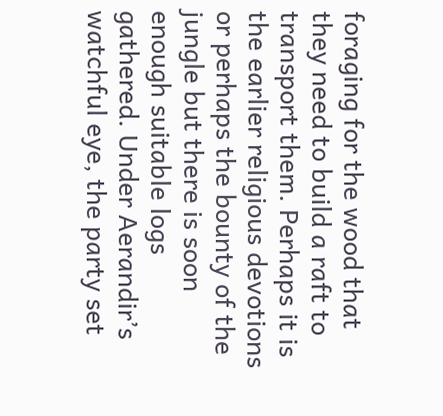foraging for the wood that they need to build a raft to transport them. Perhaps it is the earlier religious devotions or perhaps the bounty of the jungle but there is soon enough suitable logs gathered. Under Aerandir’s watchful eye, the party set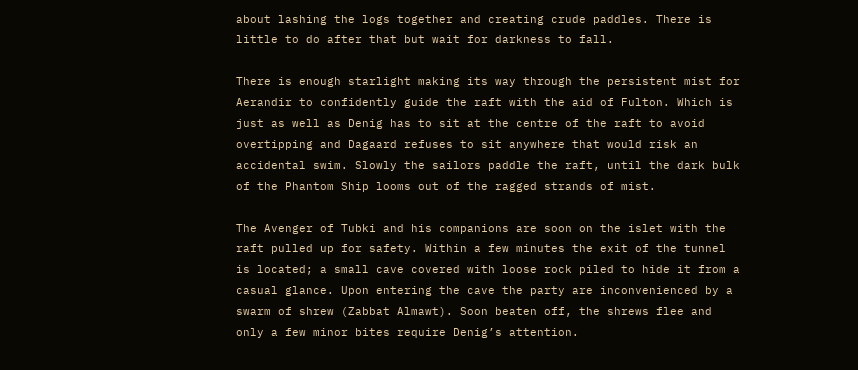about lashing the logs together and creating crude paddles. There is little to do after that but wait for darkness to fall.

There is enough starlight making its way through the persistent mist for Aerandir to confidently guide the raft with the aid of Fulton. Which is just as well as Denig has to sit at the centre of the raft to avoid overtipping and Dagaard refuses to sit anywhere that would risk an accidental swim. Slowly the sailors paddle the raft, until the dark bulk of the Phantom Ship looms out of the ragged strands of mist.

The Avenger of Tubki and his companions are soon on the islet with the raft pulled up for safety. Within a few minutes the exit of the tunnel is located; a small cave covered with loose rock piled to hide it from a casual glance. Upon entering the cave the party are inconvenienced by a swarm of shrew (Zabbat Almawt). Soon beaten off, the shrews flee and only a few minor bites require Denig’s attention.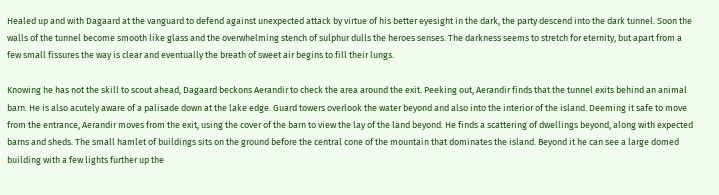Healed up and with Dagaard at the vanguard to defend against unexpected attack by virtue of his better eyesight in the dark, the party descend into the dark tunnel. Soon the walls of the tunnel become smooth like glass and the overwhelming stench of sulphur dulls the heroes senses. The darkness seems to stretch for eternity, but apart from a few small fissures the way is clear and eventually the breath of sweet air begins to fill their lungs.

Knowing he has not the skill to scout ahead, Dagaard beckons Aerandir to check the area around the exit. Peeking out, Aerandir finds that the tunnel exits behind an animal barn. He is also acutely aware of a palisade down at the lake edge. Guard towers overlook the water beyond and also into the interior of the island. Deeming it safe to move from the entrance, Aerandir moves from the exit, using the cover of the barn to view the lay of the land beyond. He finds a scattering of dwellings beyond, along with expected barns and sheds. The small hamlet of buildings sits on the ground before the central cone of the mountain that dominates the island. Beyond it he can see a large domed building with a few lights further up the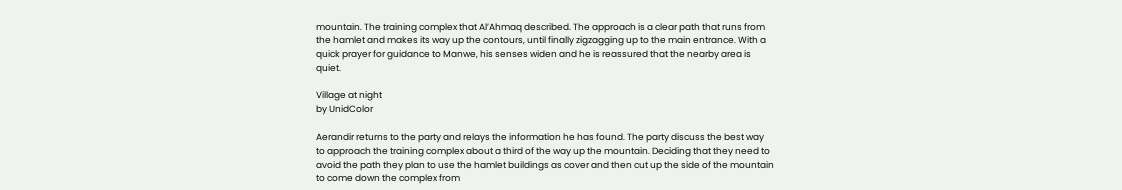mountain. The training complex that Al’Ahmaq described. The approach is a clear path that runs from the hamlet and makes its way up the contours, until finally zigzagging up to the main entrance. With a quick prayer for guidance to Manwe, his senses widen and he is reassured that the nearby area is quiet.

Village at night
by UnidColor

Aerandir returns to the party and relays the information he has found. The party discuss the best way to approach the training complex about a third of the way up the mountain. Deciding that they need to avoid the path they plan to use the hamlet buildings as cover and then cut up the side of the mountain to come down the complex from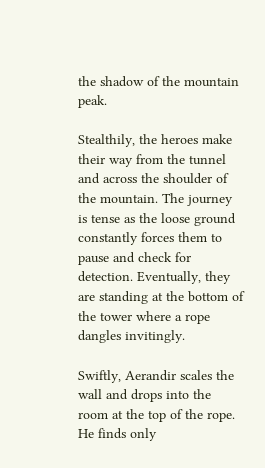the shadow of the mountain peak.

Stealthily, the heroes make their way from the tunnel and across the shoulder of the mountain. The journey is tense as the loose ground constantly forces them to pause and check for detection. Eventually, they are standing at the bottom of the tower where a rope dangles invitingly.

Swiftly, Aerandir scales the wall and drops into the room at the top of the rope. He finds only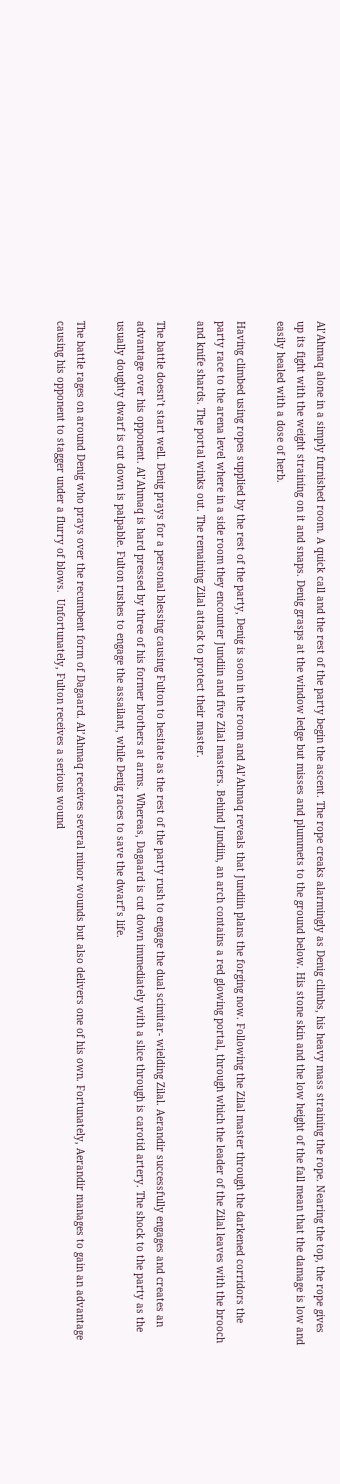Al’Ahmaq alone in a simply furnished room. A quick call and the rest of the party begin the ascent. The rope creaks alarmingly as Denig climbs, his heavy mass straining the rope. Nearing the top, the rope gives up its fight with the weight straining on it and snaps. Denig grasps at the window ledge but misses and plummets to the ground below. His stone skin and the low height of the fall mean that the damage is low and easily healed with a dose of herb.

Having climbed using ropes supplied by the rest of the party, Denig is soon in the room and Al’Ahmaq reveals that Jundiin plans the forging now. Following the Zilal master through the darkened corridors the party race to the arena level where in a side room they encounter Jundiin and five Zilal masters. Behind Jundiin, an arch contains a red glowing portal, through which the leader of the Zilal leaves with the brooch and knife shards. The portal winks out. The remaining Zilal attack to protect their master.

The battle doesn’t start well. Denig prays for a personal blessing causing Fulton to hesitate as the rest of the party rush to engage the dual scimitar- wielding Zilal. Aerandir successfully engages and creates an advantage over his opponent. Al’Ahmaq is hard pressed by three of his former brothers at arms. Whereas, Dagaard is cut down immediately with a slice through is carotid artery. The shock to the party as the usually doughty dwarf is cut down is palpable. Fulton rushes to engage the assailant, while Denig races to save the dwarf’s life.

The battle rages on around Denig who prays over the recumbent form of Dagaard. Al’Ahmaq receives several minor wounds but also delivers one of his own. Fortunately, Aerandir manages to gain an advantage causing his opponent to stagger under a flurry of blows.  Unfortunately, Fulton receives a serious wound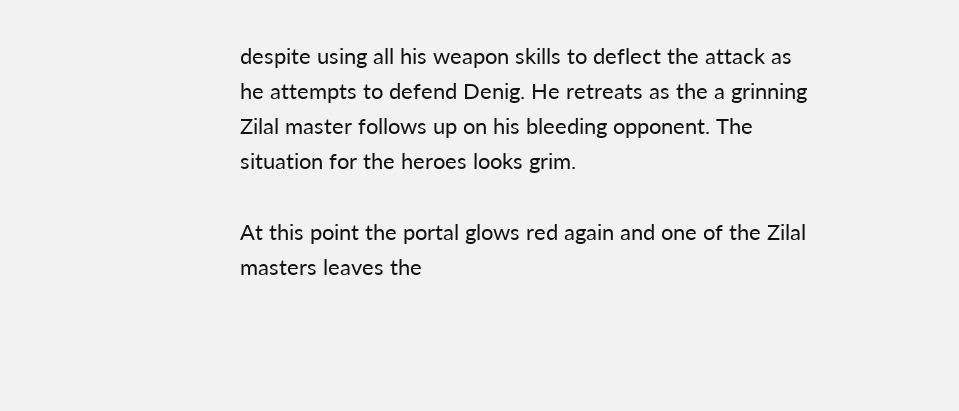despite using all his weapon skills to deflect the attack as he attempts to defend Denig. He retreats as the a grinning Zilal master follows up on his bleeding opponent. The situation for the heroes looks grim.

At this point the portal glows red again and one of the Zilal masters leaves the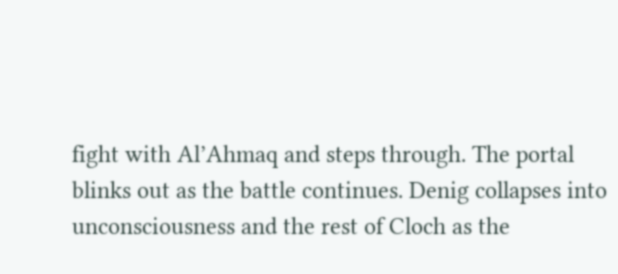fight with Al’Ahmaq and steps through. The portal blinks out as the battle continues. Denig collapses into unconsciousness and the rest of Cloch as the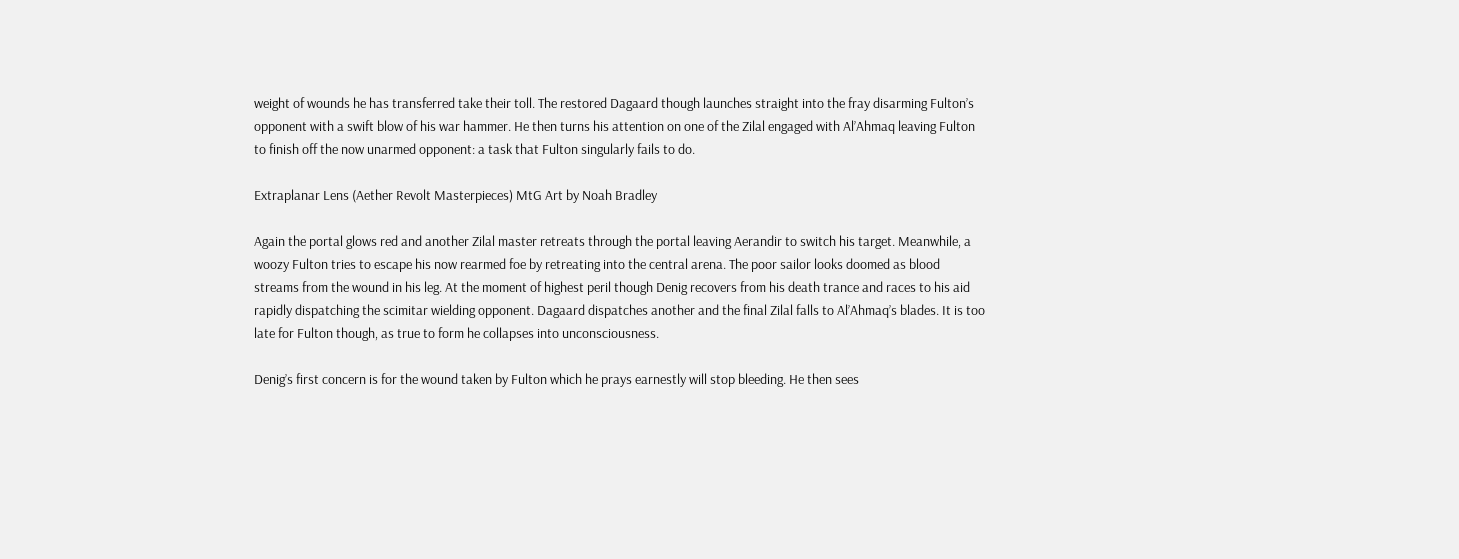weight of wounds he has transferred take their toll. The restored Dagaard though launches straight into the fray disarming Fulton’s opponent with a swift blow of his war hammer. He then turns his attention on one of the Zilal engaged with Al’Ahmaq leaving Fulton to finish off the now unarmed opponent: a task that Fulton singularly fails to do.

Extraplanar Lens (Aether Revolt Masterpieces) MtG Art by Noah Bradley

Again the portal glows red and another Zilal master retreats through the portal leaving Aerandir to switch his target. Meanwhile, a woozy Fulton tries to escape his now rearmed foe by retreating into the central arena. The poor sailor looks doomed as blood streams from the wound in his leg. At the moment of highest peril though Denig recovers from his death trance and races to his aid rapidly dispatching the scimitar wielding opponent. Dagaard dispatches another and the final Zilal falls to Al’Ahmaq’s blades. It is too late for Fulton though, as true to form he collapses into unconsciousness.

Denig’s first concern is for the wound taken by Fulton which he prays earnestly will stop bleeding. He then sees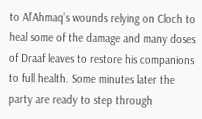to Al’Ahmaq’s wounds relying on Cloch to heal some of the damage and many doses of Draaf leaves to restore his companions to full health. Some minutes later the party are ready to step through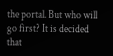the portal. But who will go first? It is decided that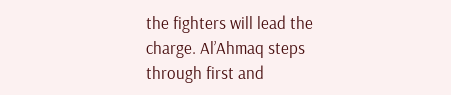the fighters will lead the charge. Al’Ahmaq steps through first and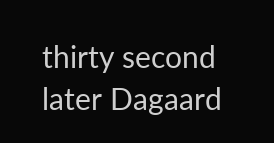thirty second later Dagaard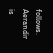follows. Aerandir is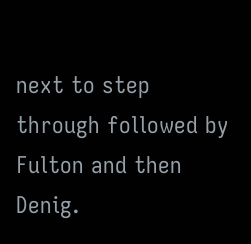next to step through followed by Fulton and then Denig.